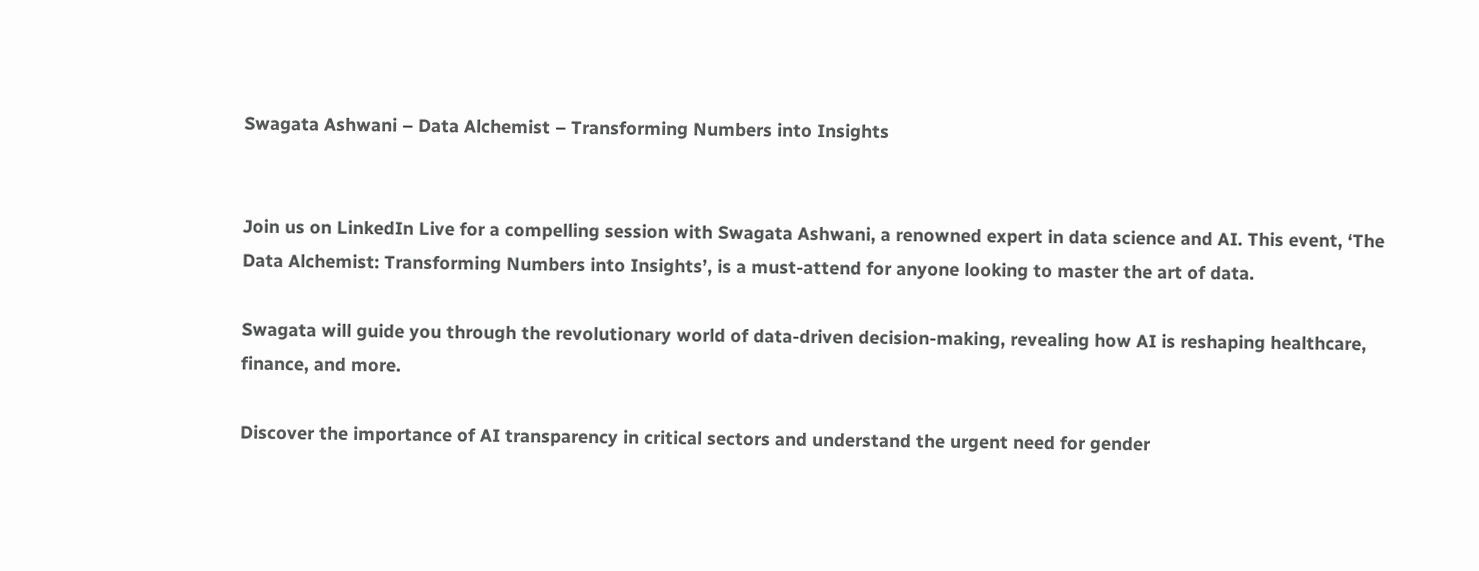Swagata Ashwani – Data Alchemist – Transforming Numbers into Insights


Join us on LinkedIn Live for a compelling session with Swagata Ashwani, a renowned expert in data science and AI. This event, ‘The Data Alchemist: Transforming Numbers into Insights’, is a must-attend for anyone looking to master the art of data.

Swagata will guide you through the revolutionary world of data-driven decision-making, revealing how AI is reshaping healthcare, finance, and more.

Discover the importance of AI transparency in critical sectors and understand the urgent need for gender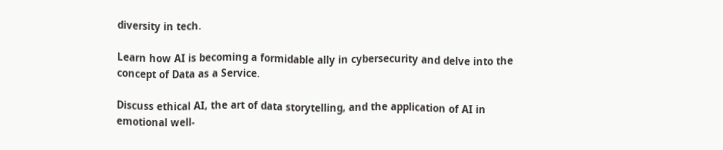diversity in tech.

Learn how AI is becoming a formidable ally in cybersecurity and delve into the concept of Data as a Service.

Discuss ethical AI, the art of data storytelling, and the application of AI in emotional well-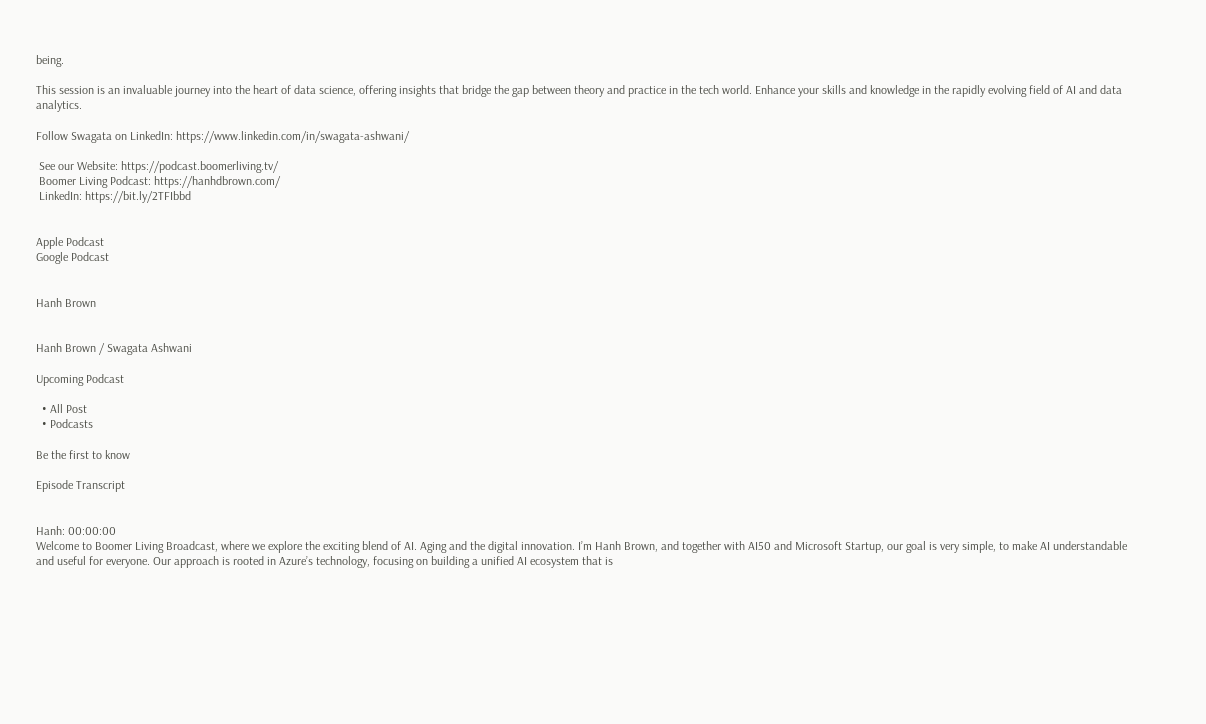being.

This session is an invaluable journey into the heart of data science, offering insights that bridge the gap between theory and practice in the tech world. Enhance your skills and knowledge in the rapidly evolving field of AI and data analytics.

Follow Swagata on LinkedIn: https://www.linkedin.com/in/swagata-ashwani/

 See our Website: https://podcast.boomerliving.tv/
 Boomer Living Podcast: https://hanhdbrown.com/
 LinkedIn: https://bit.ly/2TFIbbd


Apple Podcast
Google Podcast


Hanh Brown


Hanh Brown / Swagata Ashwani

Upcoming Podcast

  • All Post
  • Podcasts

Be the first to know

Episode Transcript


Hanh: 00:00:00
Welcome to Boomer Living Broadcast, where we explore the exciting blend of AI. Aging and the digital innovation. I’m Hanh Brown, and together with AI50 and Microsoft Startup, our goal is very simple, to make AI understandable and useful for everyone. Our approach is rooted in Azure’s technology, focusing on building a unified AI ecosystem that is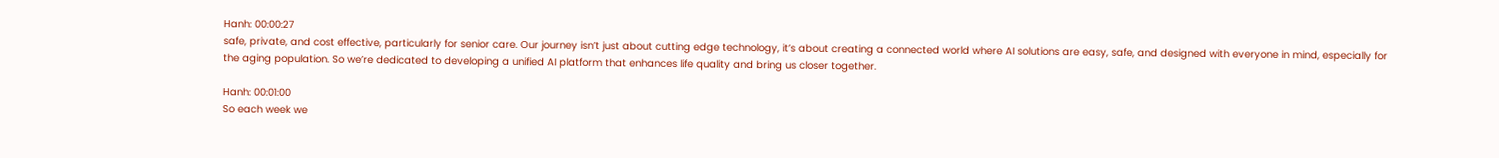Hanh: 00:00:27
safe, private, and cost effective, particularly for senior care. Our journey isn’t just about cutting edge technology, it’s about creating a connected world where AI solutions are easy, safe, and designed with everyone in mind, especially for the aging population. So we’re dedicated to developing a unified AI platform that enhances life quality and bring us closer together.

Hanh: 00:01:00
So each week we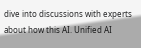dive into discussions with experts about how this AI. Unified AI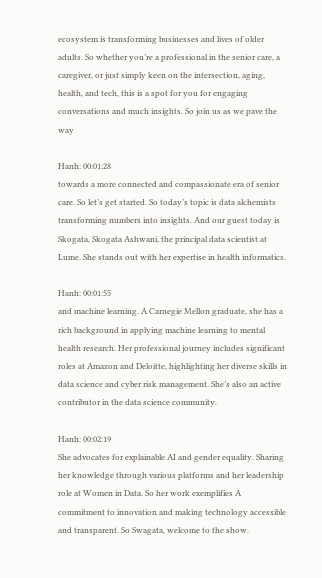ecosystem is transforming businesses and lives of older adults. So whether you’re a professional in the senior care, a caregiver, or just simply keen on the intersection, aging, health, and tech, this is a spot for you for engaging conversations and much insights. So join us as we pave the way

Hanh: 00:01:28
towards a more connected and compassionate era of senior care. So let’s get started. So today’s topic is data alchemists transforming numbers into insights. And our guest today is Skogata, Skogata Ashwani, the principal data scientist at Lume. She stands out with her expertise in health informatics.

Hanh: 00:01:55
and machine learning. A Carnegie Mellon graduate, she has a rich background in applying machine learning to mental health research. Her professional journey includes significant roles at Amazon and Deloitte, highlighting her diverse skills in data science and cyber risk management. She’s also an active contributor in the data science community.

Hanh: 00:02:19
She advocates for explainable AI and gender equality. Sharing her knowledge through various platforms and her leadership role at Women in Data. So her work exemplifies A commitment to innovation and making technology accessible and transparent. So Swagata, welcome to the show.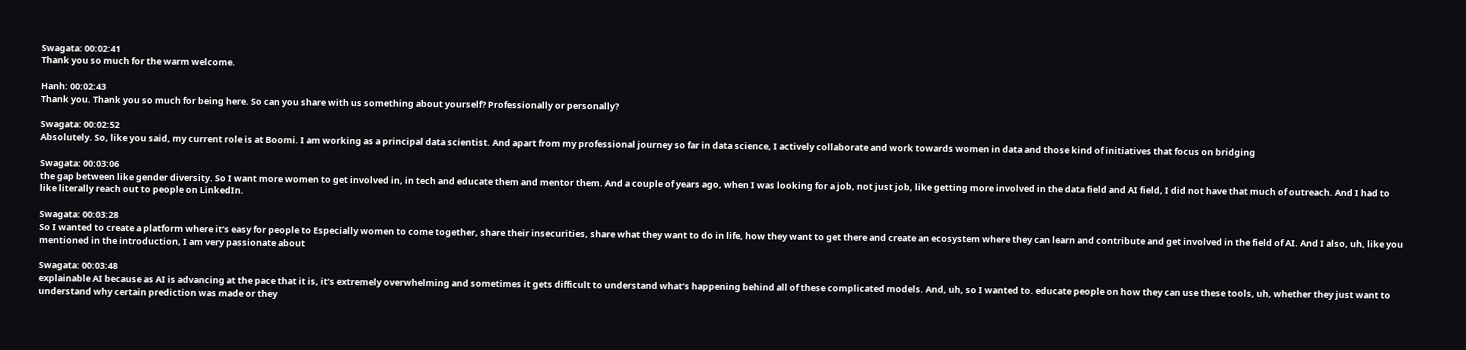Swagata: 00:02:41
Thank you so much for the warm welcome.

Hanh: 00:02:43
Thank you. Thank you so much for being here. So can you share with us something about yourself? Professionally or personally?

Swagata: 00:02:52
Absolutely. So, like you said, my current role is at Boomi. I am working as a principal data scientist. And apart from my professional journey so far in data science, I actively collaborate and work towards women in data and those kind of initiatives that focus on bridging

Swagata: 00:03:06
the gap between like gender diversity. So I want more women to get involved in, in tech and educate them and mentor them. And a couple of years ago, when I was looking for a job, not just job, like getting more involved in the data field and AI field, I did not have that much of outreach. And I had to like literally reach out to people on LinkedIn.

Swagata: 00:03:28
So I wanted to create a platform where it’s easy for people to Especially women to come together, share their insecurities, share what they want to do in life, how they want to get there and create an ecosystem where they can learn and contribute and get involved in the field of AI. And I also, uh, like you mentioned in the introduction, I am very passionate about

Swagata: 00:03:48
explainable AI because as AI is advancing at the pace that it is, it’s extremely overwhelming and sometimes it gets difficult to understand what’s happening behind all of these complicated models. And, uh, so I wanted to. educate people on how they can use these tools, uh, whether they just want to understand why certain prediction was made or they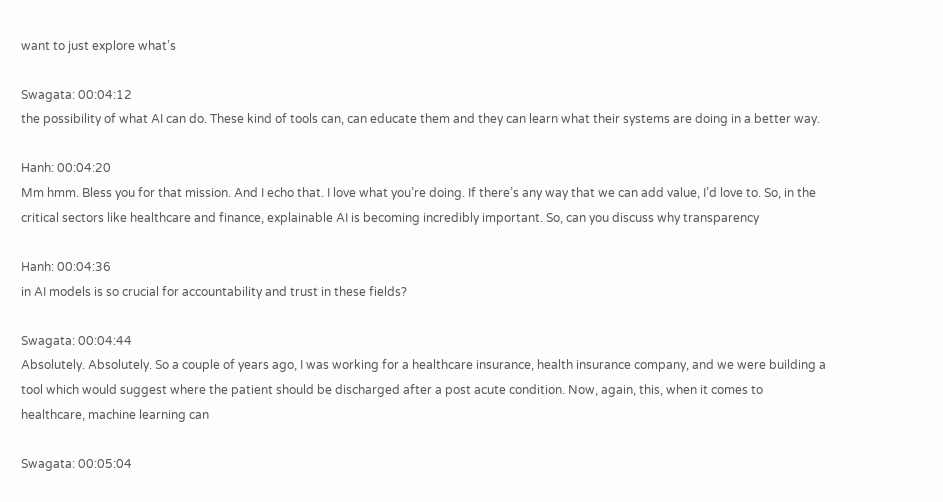want to just explore what’s

Swagata: 00:04:12
the possibility of what AI can do. These kind of tools can, can educate them and they can learn what their systems are doing in a better way.

Hanh: 00:04:20
Mm hmm. Bless you for that mission. And I echo that. I love what you’re doing. If there’s any way that we can add value, I’d love to. So, in the critical sectors like healthcare and finance, explainable AI is becoming incredibly important. So, can you discuss why transparency

Hanh: 00:04:36
in AI models is so crucial for accountability and trust in these fields?

Swagata: 00:04:44
Absolutely. Absolutely. So a couple of years ago, I was working for a healthcare insurance, health insurance company, and we were building a tool which would suggest where the patient should be discharged after a post acute condition. Now, again, this, when it comes to healthcare, machine learning can

Swagata: 00:05:04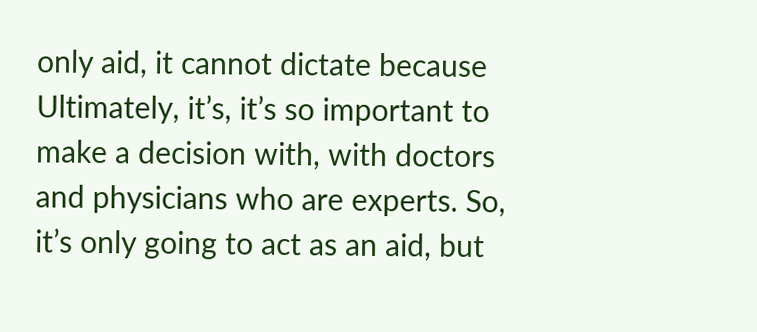only aid, it cannot dictate because Ultimately, it’s, it’s so important to make a decision with, with doctors and physicians who are experts. So, it’s only going to act as an aid, but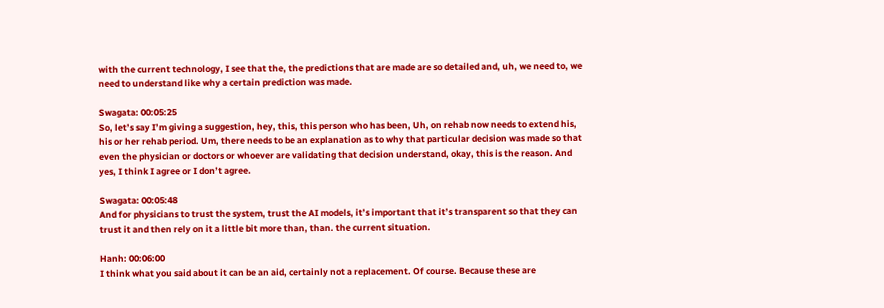with the current technology, I see that the, the predictions that are made are so detailed and, uh, we need to, we need to understand like why a certain prediction was made.

Swagata: 00:05:25
So, let’s say I’m giving a suggestion, hey, this, this person who has been, Uh, on rehab now needs to extend his, his or her rehab period. Um, there needs to be an explanation as to why that particular decision was made so that even the physician or doctors or whoever are validating that decision understand, okay, this is the reason. And yes, I think I agree or I don’t agree.

Swagata: 00:05:48
And for physicians to trust the system, trust the AI models, it’s important that it’s transparent so that they can trust it and then rely on it a little bit more than, than. the current situation.

Hanh: 00:06:00
I think what you said about it can be an aid, certainly not a replacement. Of course. Because these are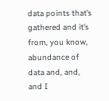data points that’s gathered and it’s from, you know, abundance of data and, and, and I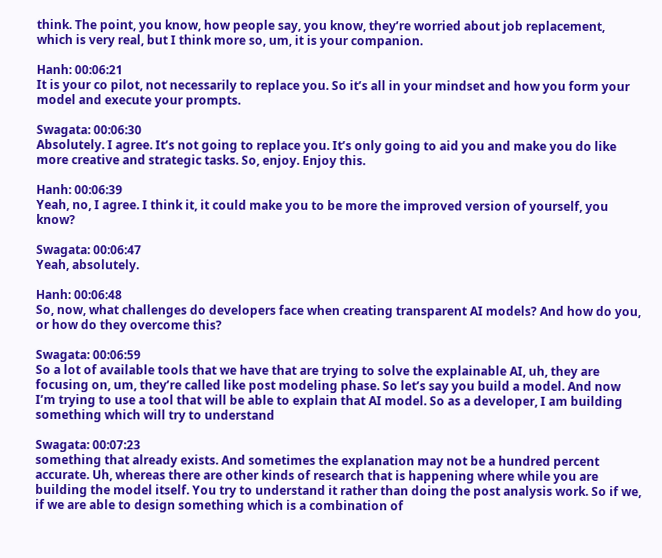think. The point, you know, how people say, you know, they’re worried about job replacement, which is very real, but I think more so, um, it is your companion.

Hanh: 00:06:21
It is your co pilot, not necessarily to replace you. So it’s all in your mindset and how you form your model and execute your prompts.

Swagata: 00:06:30
Absolutely. I agree. It’s not going to replace you. It’s only going to aid you and make you do like more creative and strategic tasks. So, enjoy. Enjoy this.

Hanh: 00:06:39
Yeah, no, I agree. I think it, it could make you to be more the improved version of yourself, you know?

Swagata: 00:06:47
Yeah, absolutely.

Hanh: 00:06:48
So, now, what challenges do developers face when creating transparent AI models? And how do you, or how do they overcome this?

Swagata: 00:06:59
So a lot of available tools that we have that are trying to solve the explainable AI, uh, they are focusing on, um, they’re called like post modeling phase. So let’s say you build a model. And now I’m trying to use a tool that will be able to explain that AI model. So as a developer, I am building something which will try to understand

Swagata: 00:07:23
something that already exists. And sometimes the explanation may not be a hundred percent accurate. Uh, whereas there are other kinds of research that is happening where while you are building the model itself. You try to understand it rather than doing the post analysis work. So if we, if we are able to design something which is a combination of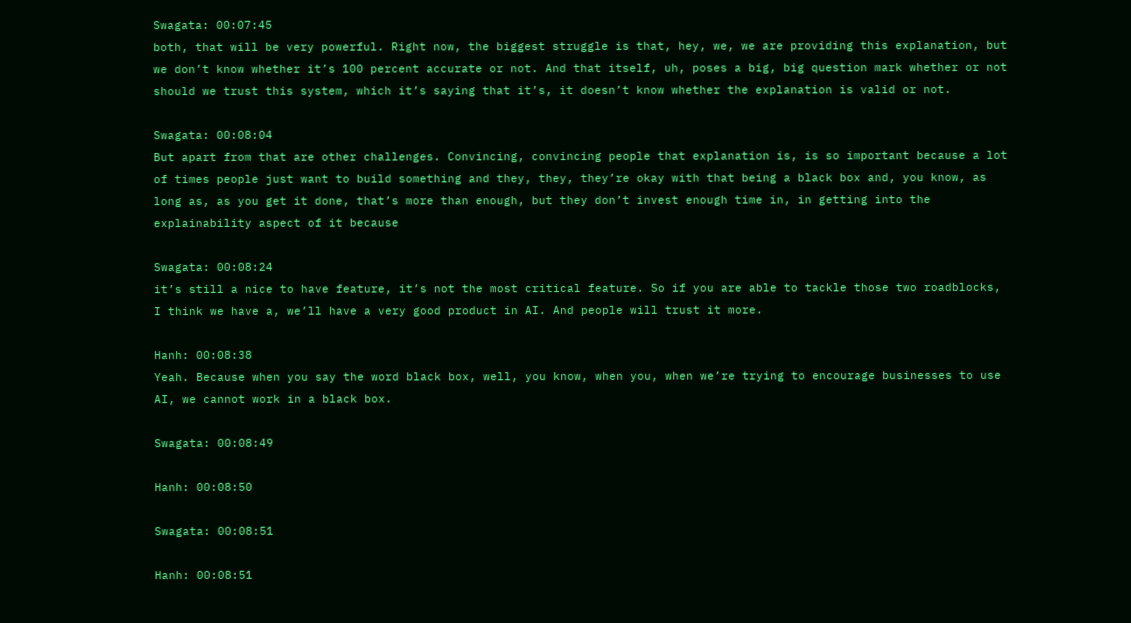Swagata: 00:07:45
both, that will be very powerful. Right now, the biggest struggle is that, hey, we, we are providing this explanation, but we don’t know whether it’s 100 percent accurate or not. And that itself, uh, poses a big, big question mark whether or not should we trust this system, which it’s saying that it’s, it doesn’t know whether the explanation is valid or not.

Swagata: 00:08:04
But apart from that are other challenges. Convincing, convincing people that explanation is, is so important because a lot of times people just want to build something and they, they, they’re okay with that being a black box and, you know, as long as, as you get it done, that’s more than enough, but they don’t invest enough time in, in getting into the explainability aspect of it because

Swagata: 00:08:24
it’s still a nice to have feature, it’s not the most critical feature. So if you are able to tackle those two roadblocks, I think we have a, we’ll have a very good product in AI. And people will trust it more.

Hanh: 00:08:38
Yeah. Because when you say the word black box, well, you know, when you, when we’re trying to encourage businesses to use AI, we cannot work in a black box.

Swagata: 00:08:49

Hanh: 00:08:50

Swagata: 00:08:51

Hanh: 00:08:51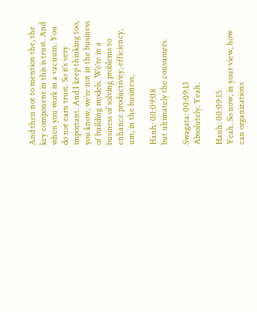And then not to mention the, the key component in this is trust. And when you work in a vacuum. You do not earn trust. So it’s very important. And I keep thinking too, you know, we’re not in the business of building models. We’re in a business of solving problems to enhance productivity, efficiency, um, in the business,

Hanh: 00:09:08
but ultimately the consumers.

Swagata: 00:09:13
Absolutely. Yeah.

Hanh: 00:09:15
Yeah. So now, in your view, how can organizations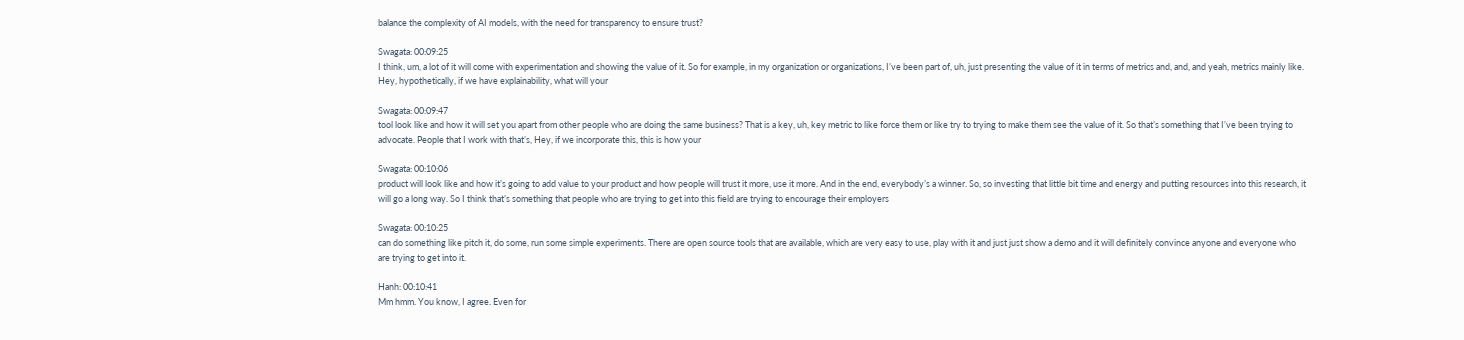balance the complexity of AI models, with the need for transparency to ensure trust?

Swagata: 00:09:25
I think, um, a lot of it will come with experimentation and showing the value of it. So for example, in my organization or organizations, I’ve been part of, uh, just presenting the value of it in terms of metrics and, and, and yeah, metrics mainly like. Hey, hypothetically, if we have explainability, what will your

Swagata: 00:09:47
tool look like and how it will set you apart from other people who are doing the same business? That is a key, uh, key metric to like force them or like try to trying to make them see the value of it. So that’s something that I’ve been trying to advocate. People that I work with that’s, Hey, if we incorporate this, this is how your

Swagata: 00:10:06
product will look like and how it’s going to add value to your product and how people will trust it more, use it more. And in the end, everybody’s a winner. So, so investing that little bit time and energy and putting resources into this research, it will go a long way. So I think that’s something that people who are trying to get into this field are trying to encourage their employers

Swagata: 00:10:25
can do something like pitch it, do some, run some simple experiments. There are open source tools that are available, which are very easy to use, play with it and just just show a demo and it will definitely convince anyone and everyone who are trying to get into it.

Hanh: 00:10:41
Mm hmm. You know, I agree. Even for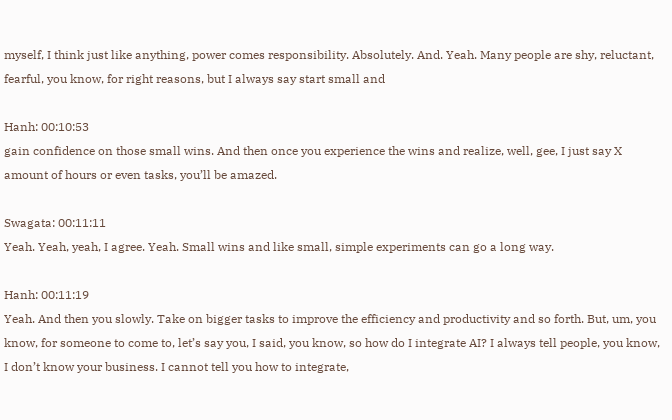myself, I think just like anything, power comes responsibility. Absolutely. And. Yeah. Many people are shy, reluctant, fearful, you know, for right reasons, but I always say start small and

Hanh: 00:10:53
gain confidence on those small wins. And then once you experience the wins and realize, well, gee, I just say X amount of hours or even tasks, you’ll be amazed.

Swagata: 00:11:11
Yeah. Yeah, yeah, I agree. Yeah. Small wins and like small, simple experiments can go a long way.

Hanh: 00:11:19
Yeah. And then you slowly. Take on bigger tasks to improve the efficiency and productivity and so forth. But, um, you know, for someone to come to, let’s say you, I said, you know, so how do I integrate AI? I always tell people, you know, I don’t know your business. I cannot tell you how to integrate,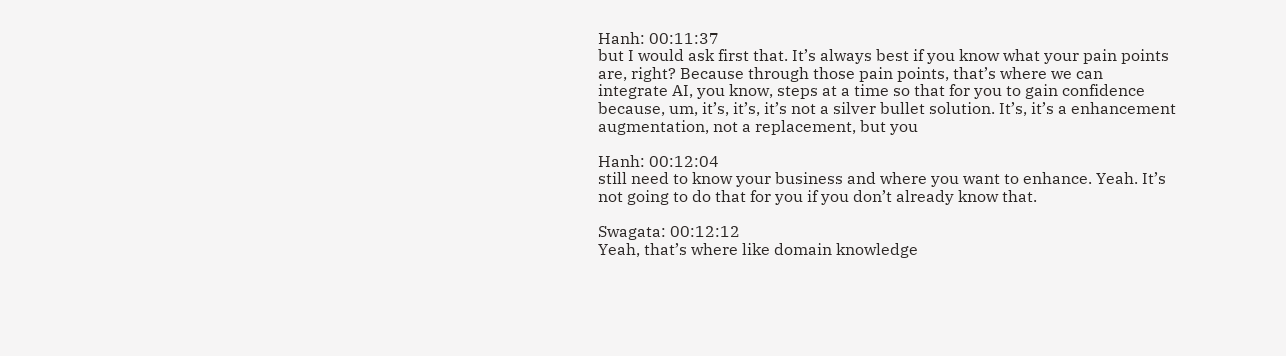Hanh: 00:11:37
but I would ask first that. It’s always best if you know what your pain points are, right? Because through those pain points, that’s where we can integrate AI, you know, steps at a time so that for you to gain confidence because, um, it’s, it’s, it’s not a silver bullet solution. It’s, it’s a enhancement augmentation, not a replacement, but you

Hanh: 00:12:04
still need to know your business and where you want to enhance. Yeah. It’s not going to do that for you if you don’t already know that.

Swagata: 00:12:12
Yeah, that’s where like domain knowledge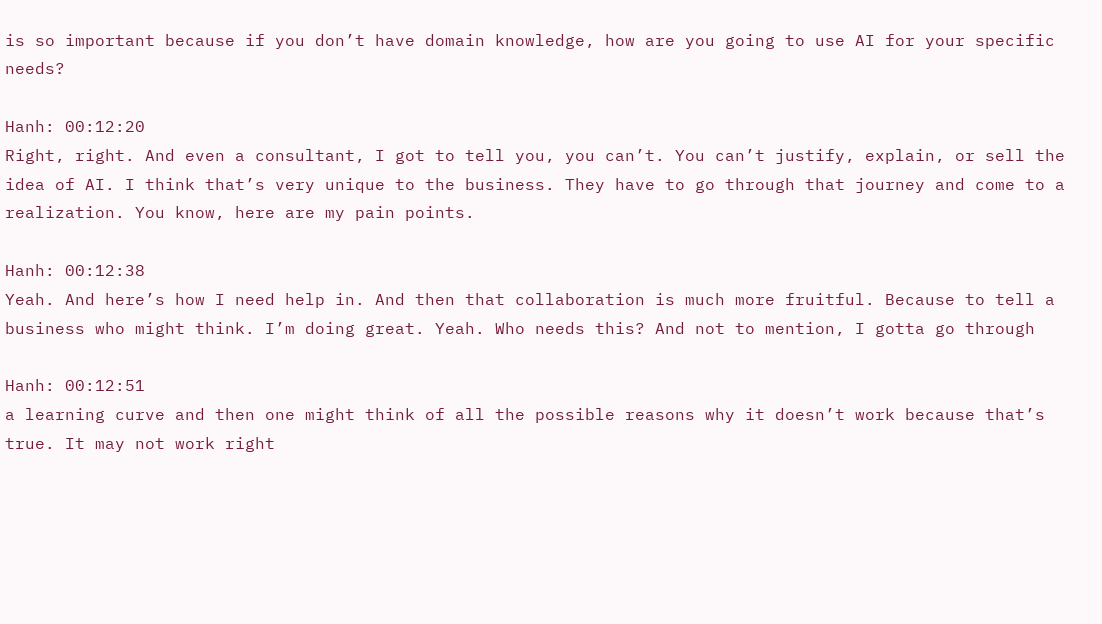is so important because if you don’t have domain knowledge, how are you going to use AI for your specific needs?

Hanh: 00:12:20
Right, right. And even a consultant, I got to tell you, you can’t. You can’t justify, explain, or sell the idea of AI. I think that’s very unique to the business. They have to go through that journey and come to a realization. You know, here are my pain points.

Hanh: 00:12:38
Yeah. And here’s how I need help in. And then that collaboration is much more fruitful. Because to tell a business who might think. I’m doing great. Yeah. Who needs this? And not to mention, I gotta go through

Hanh: 00:12:51
a learning curve and then one might think of all the possible reasons why it doesn’t work because that’s true. It may not work right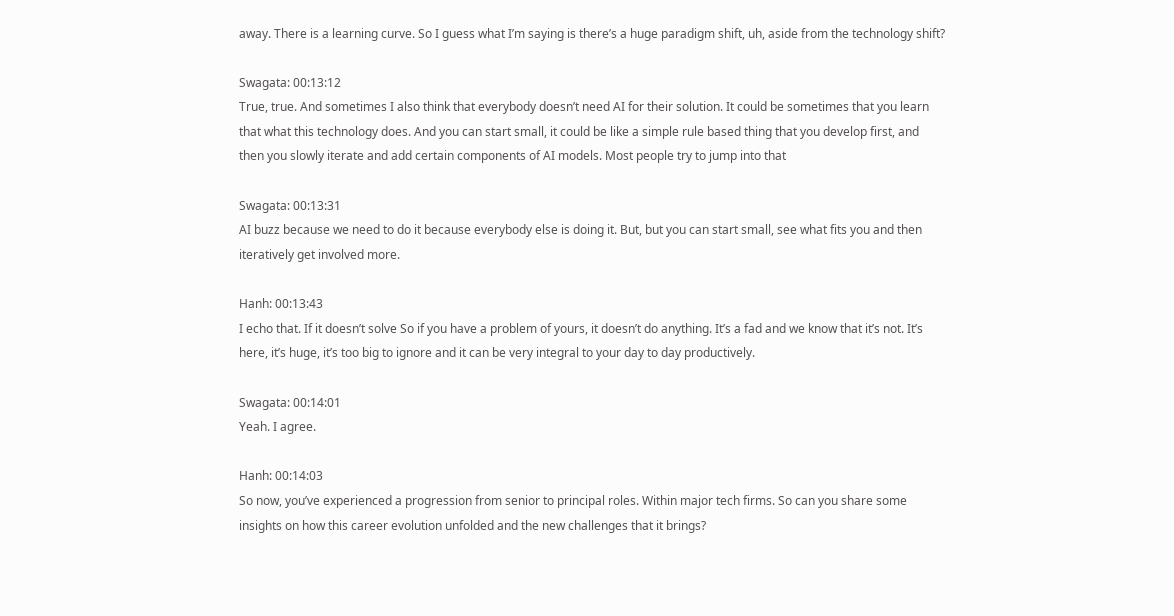away. There is a learning curve. So I guess what I’m saying is there’s a huge paradigm shift, uh, aside from the technology shift?

Swagata: 00:13:12
True, true. And sometimes I also think that everybody doesn’t need AI for their solution. It could be sometimes that you learn that what this technology does. And you can start small, it could be like a simple rule based thing that you develop first, and then you slowly iterate and add certain components of AI models. Most people try to jump into that

Swagata: 00:13:31
AI buzz because we need to do it because everybody else is doing it. But, but you can start small, see what fits you and then iteratively get involved more.

Hanh: 00:13:43
I echo that. If it doesn’t solve So if you have a problem of yours, it doesn’t do anything. It’s a fad and we know that it’s not. It’s here, it’s huge, it’s too big to ignore and it can be very integral to your day to day productively.

Swagata: 00:14:01
Yeah. I agree.

Hanh: 00:14:03
So now, you’ve experienced a progression from senior to principal roles. Within major tech firms. So can you share some insights on how this career evolution unfolded and the new challenges that it brings?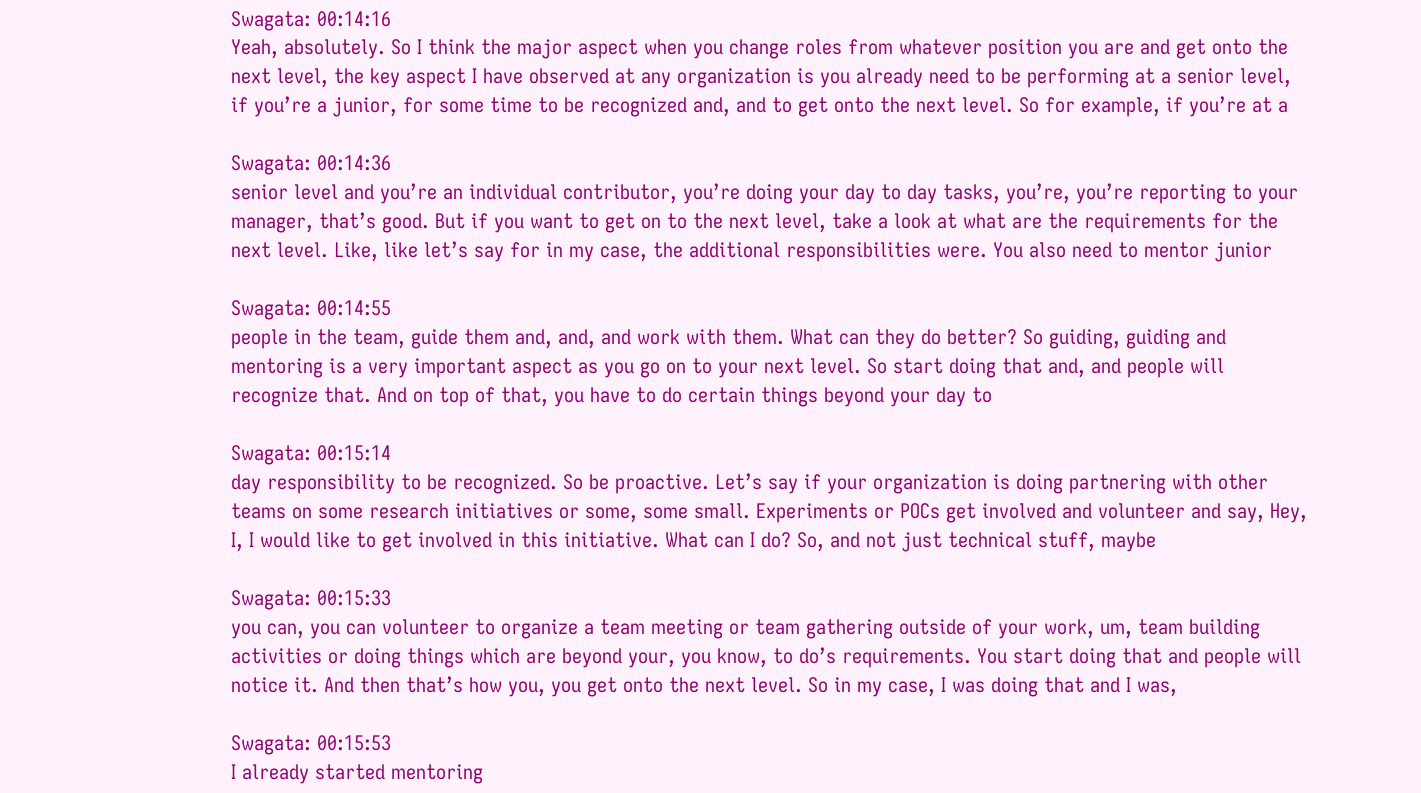Swagata: 00:14:16
Yeah, absolutely. So I think the major aspect when you change roles from whatever position you are and get onto the next level, the key aspect I have observed at any organization is you already need to be performing at a senior level, if you’re a junior, for some time to be recognized and, and to get onto the next level. So for example, if you’re at a

Swagata: 00:14:36
senior level and you’re an individual contributor, you’re doing your day to day tasks, you’re, you’re reporting to your manager, that’s good. But if you want to get on to the next level, take a look at what are the requirements for the next level. Like, like let’s say for in my case, the additional responsibilities were. You also need to mentor junior

Swagata: 00:14:55
people in the team, guide them and, and, and work with them. What can they do better? So guiding, guiding and mentoring is a very important aspect as you go on to your next level. So start doing that and, and people will recognize that. And on top of that, you have to do certain things beyond your day to

Swagata: 00:15:14
day responsibility to be recognized. So be proactive. Let’s say if your organization is doing partnering with other teams on some research initiatives or some, some small. Experiments or POCs get involved and volunteer and say, Hey, I, I would like to get involved in this initiative. What can I do? So, and not just technical stuff, maybe

Swagata: 00:15:33
you can, you can volunteer to organize a team meeting or team gathering outside of your work, um, team building activities or doing things which are beyond your, you know, to do’s requirements. You start doing that and people will notice it. And then that’s how you, you get onto the next level. So in my case, I was doing that and I was,

Swagata: 00:15:53
I already started mentoring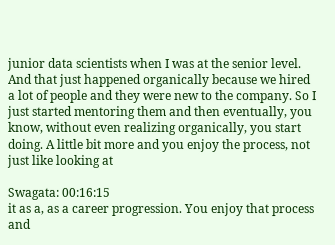junior data scientists when I was at the senior level. And that just happened organically because we hired a lot of people and they were new to the company. So I just started mentoring them and then eventually, you know, without even realizing organically, you start doing. A little bit more and you enjoy the process, not just like looking at

Swagata: 00:16:15
it as a, as a career progression. You enjoy that process and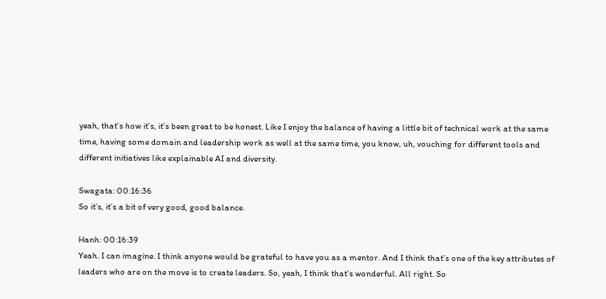yeah, that’s how it’s, it’s been great to be honest. Like I enjoy the balance of having a little bit of technical work at the same time, having some domain and leadership work as well at the same time, you know, uh, vouching for different tools and different initiatives like explainable AI and diversity.

Swagata: 00:16:36
So it’s, it’s a bit of very good, good balance.

Hanh: 00:16:39
Yeah. I can imagine. I think anyone would be grateful to have you as a mentor. And I think that’s one of the key attributes of leaders who are on the move is to create leaders. So, yeah, I think that’s wonderful. All right. So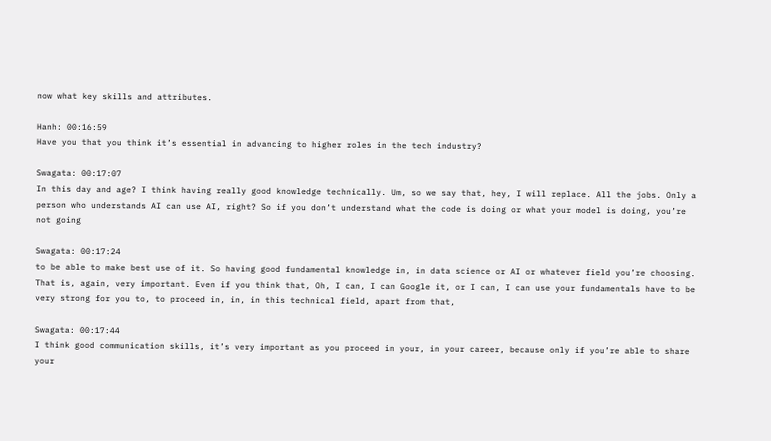now what key skills and attributes.

Hanh: 00:16:59
Have you that you think it’s essential in advancing to higher roles in the tech industry?

Swagata: 00:17:07
In this day and age? I think having really good knowledge technically. Um, so we say that, hey, I will replace. All the jobs. Only a person who understands AI can use AI, right? So if you don’t understand what the code is doing or what your model is doing, you’re not going

Swagata: 00:17:24
to be able to make best use of it. So having good fundamental knowledge in, in data science or AI or whatever field you’re choosing. That is, again, very important. Even if you think that, Oh, I can, I can Google it, or I can, I can use your fundamentals have to be very strong for you to, to proceed in, in, in this technical field, apart from that,

Swagata: 00:17:44
I think good communication skills, it’s very important as you proceed in your, in your career, because only if you’re able to share your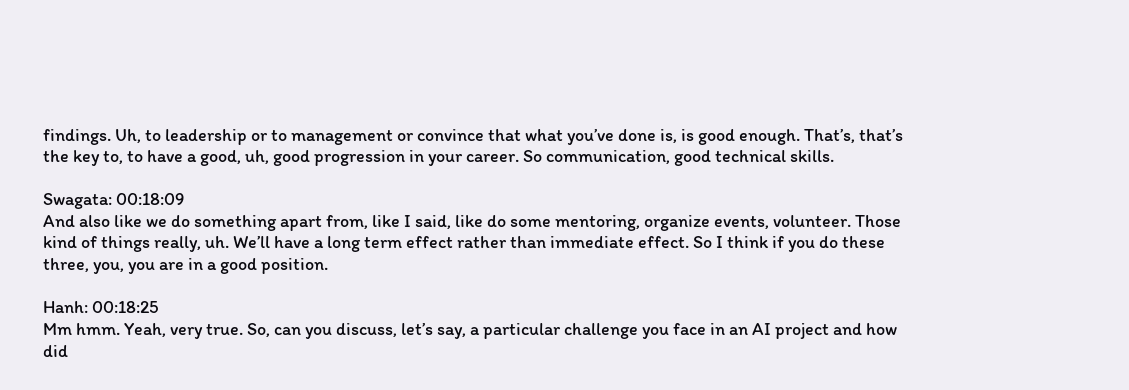findings. Uh, to leadership or to management or convince that what you’ve done is, is good enough. That’s, that’s the key to, to have a good, uh, good progression in your career. So communication, good technical skills.

Swagata: 00:18:09
And also like we do something apart from, like I said, like do some mentoring, organize events, volunteer. Those kind of things really, uh. We’ll have a long term effect rather than immediate effect. So I think if you do these three, you, you are in a good position.

Hanh: 00:18:25
Mm hmm. Yeah, very true. So, can you discuss, let’s say, a particular challenge you face in an AI project and how did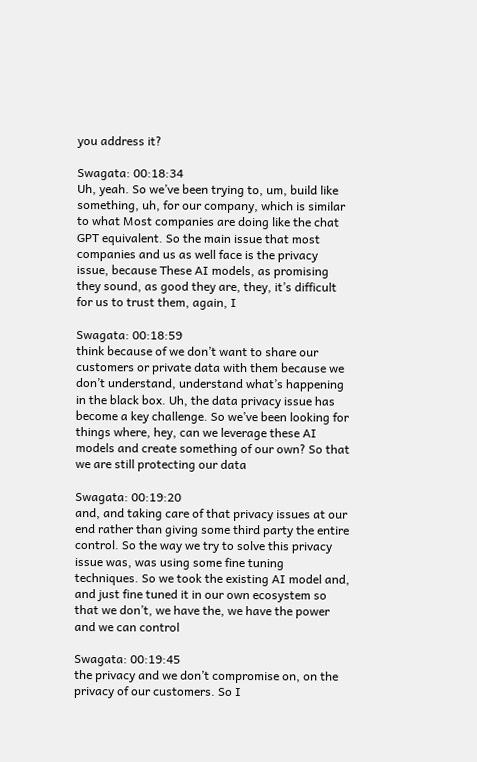you address it?

Swagata: 00:18:34
Uh, yeah. So we’ve been trying to, um, build like something, uh, for our company, which is similar to what Most companies are doing like the chat GPT equivalent. So the main issue that most companies and us as well face is the privacy issue, because These AI models, as promising they sound, as good they are, they, it’s difficult for us to trust them, again, I

Swagata: 00:18:59
think because of we don’t want to share our customers or private data with them because we don’t understand, understand what’s happening in the black box. Uh, the data privacy issue has become a key challenge. So we’ve been looking for things where, hey, can we leverage these AI models and create something of our own? So that we are still protecting our data

Swagata: 00:19:20
and, and taking care of that privacy issues at our end rather than giving some third party the entire control. So the way we try to solve this privacy issue was, was using some fine tuning techniques. So we took the existing AI model and, and just fine tuned it in our own ecosystem so that we don’t, we have the, we have the power and we can control

Swagata: 00:19:45
the privacy and we don’t compromise on, on the privacy of our customers. So I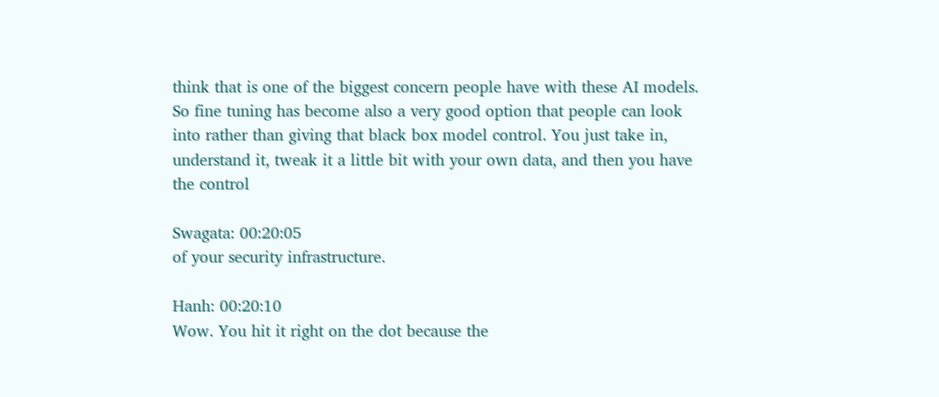think that is one of the biggest concern people have with these AI models. So fine tuning has become also a very good option that people can look into rather than giving that black box model control. You just take in, understand it, tweak it a little bit with your own data, and then you have the control

Swagata: 00:20:05
of your security infrastructure.

Hanh: 00:20:10
Wow. You hit it right on the dot because the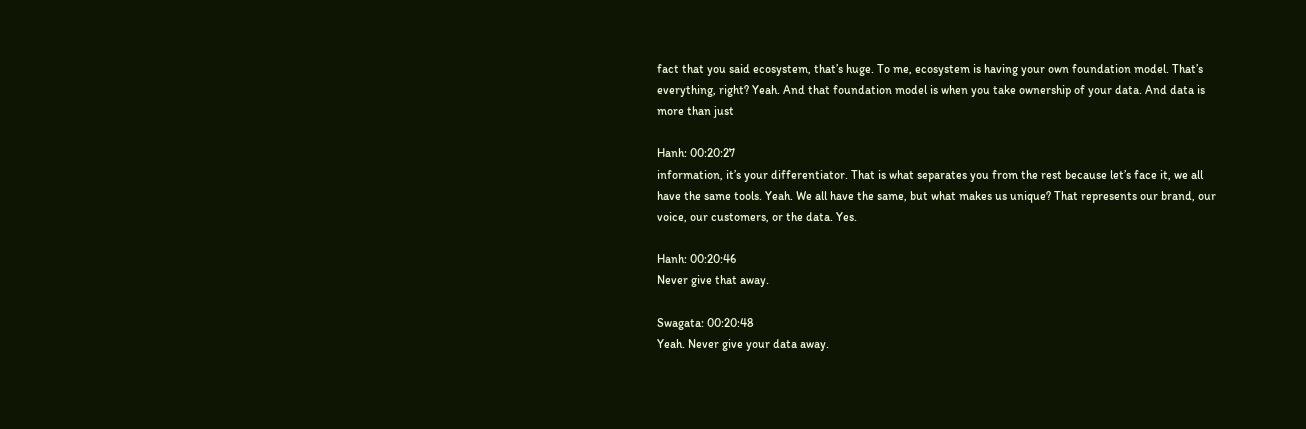fact that you said ecosystem, that’s huge. To me, ecosystem is having your own foundation model. That’s everything, right? Yeah. And that foundation model is when you take ownership of your data. And data is more than just

Hanh: 00:20:27
information, it’s your differentiator. That is what separates you from the rest because let’s face it, we all have the same tools. Yeah. We all have the same, but what makes us unique? That represents our brand, our voice, our customers, or the data. Yes.

Hanh: 00:20:46
Never give that away.

Swagata: 00:20:48
Yeah. Never give your data away.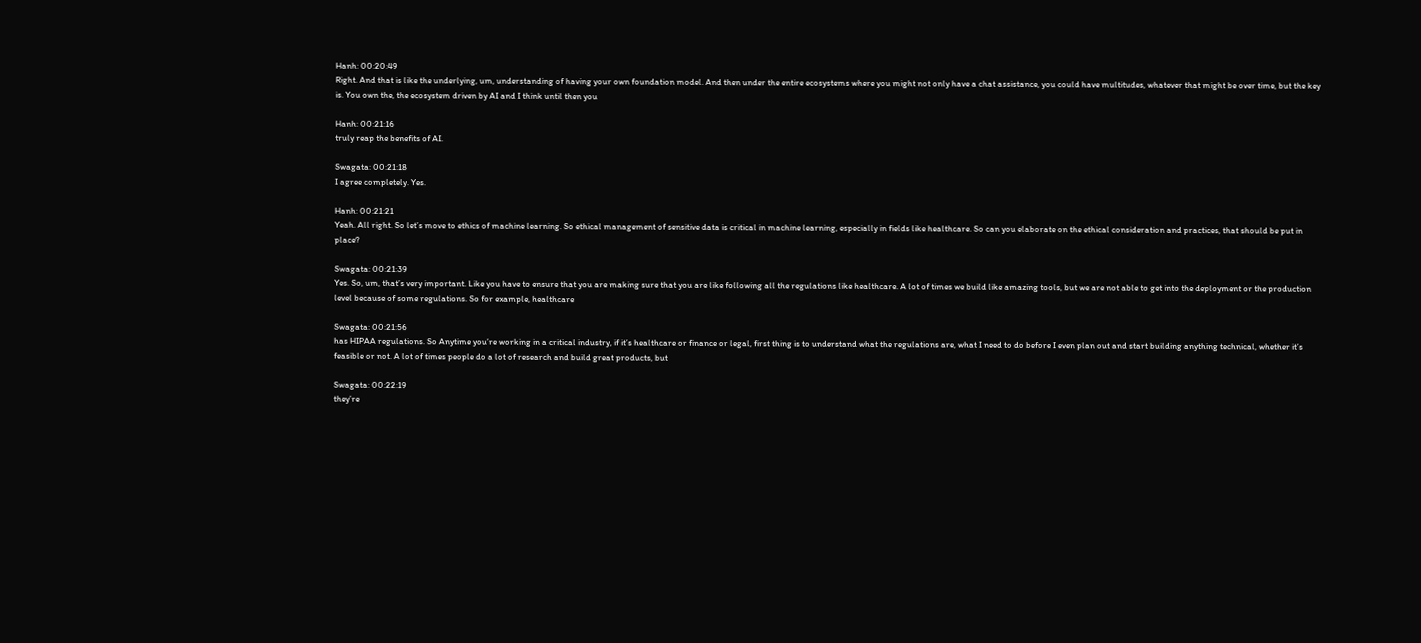Hanh: 00:20:49
Right. And that is like the underlying, um, understanding of having your own foundation model. And then under the entire ecosystems where you might not only have a chat assistance, you could have multitudes, whatever that might be over time, but the key is. You own the, the ecosystem driven by AI and I think until then you

Hanh: 00:21:16
truly reap the benefits of AI.

Swagata: 00:21:18
I agree completely. Yes.

Hanh: 00:21:21
Yeah. All right. So let’s move to ethics of machine learning. So ethical management of sensitive data is critical in machine learning, especially in fields like healthcare. So can you elaborate on the ethical consideration and practices, that should be put in place?

Swagata: 00:21:39
Yes. So, um, that’s very important. Like you have to ensure that you are making sure that you are like following all the regulations like healthcare. A lot of times we build like amazing tools, but we are not able to get into the deployment or the production level because of some regulations. So for example, healthcare

Swagata: 00:21:56
has HIPAA regulations. So Anytime you’re working in a critical industry, if it’s healthcare or finance or legal, first thing is to understand what the regulations are, what I need to do before I even plan out and start building anything technical, whether it’s feasible or not. A lot of times people do a lot of research and build great products, but

Swagata: 00:22:19
they’re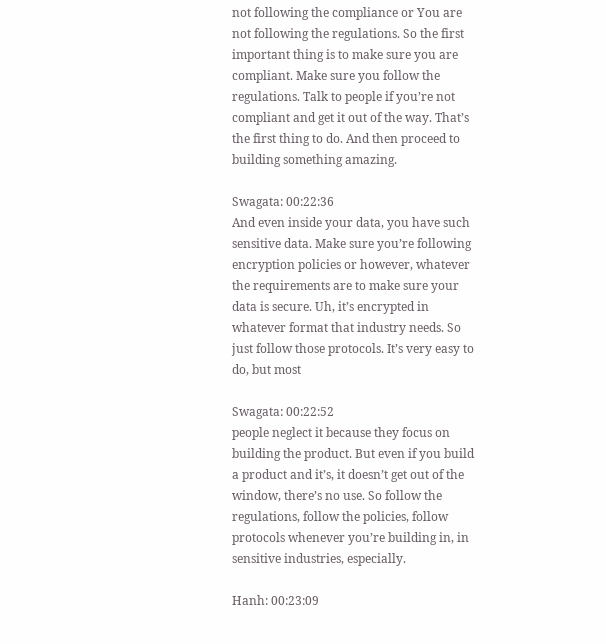not following the compliance or You are not following the regulations. So the first important thing is to make sure you are compliant. Make sure you follow the regulations. Talk to people if you’re not compliant and get it out of the way. That’s the first thing to do. And then proceed to building something amazing.

Swagata: 00:22:36
And even inside your data, you have such sensitive data. Make sure you’re following encryption policies or however, whatever the requirements are to make sure your data is secure. Uh, it’s encrypted in whatever format that industry needs. So just follow those protocols. It’s very easy to do, but most

Swagata: 00:22:52
people neglect it because they focus on building the product. But even if you build a product and it’s, it doesn’t get out of the window, there’s no use. So follow the regulations, follow the policies, follow protocols whenever you’re building in, in sensitive industries, especially.

Hanh: 00:23:09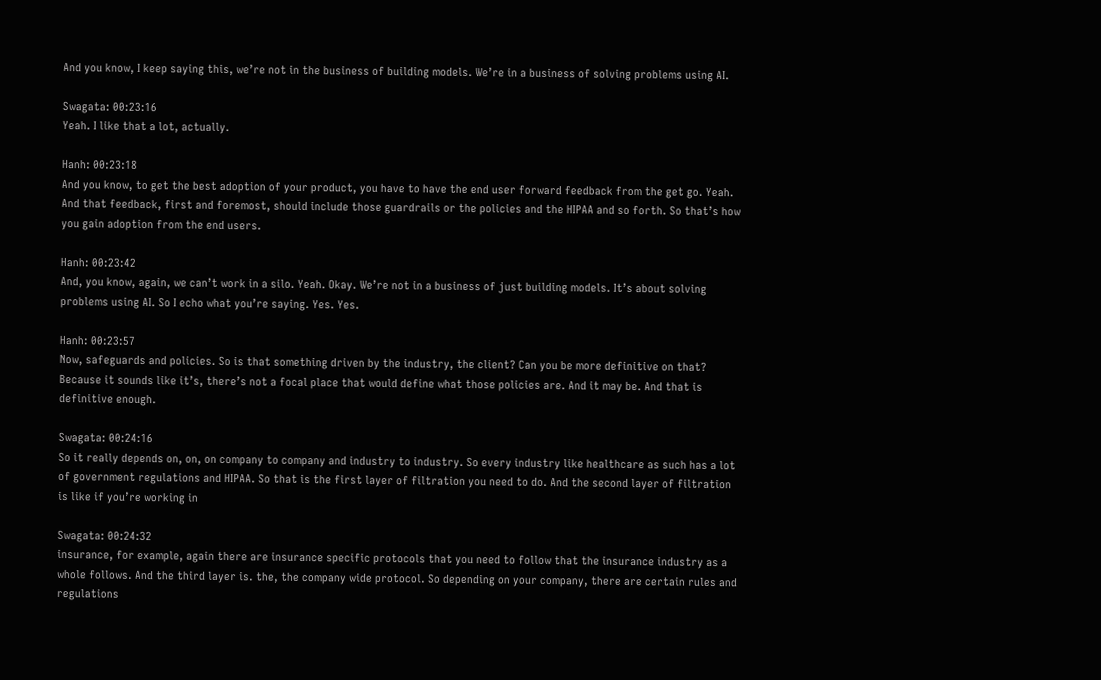And you know, I keep saying this, we’re not in the business of building models. We’re in a business of solving problems using AI.

Swagata: 00:23:16
Yeah. I like that a lot, actually.

Hanh: 00:23:18
And you know, to get the best adoption of your product, you have to have the end user forward feedback from the get go. Yeah. And that feedback, first and foremost, should include those guardrails or the policies and the HIPAA and so forth. So that’s how you gain adoption from the end users.

Hanh: 00:23:42
And, you know, again, we can’t work in a silo. Yeah. Okay. We’re not in a business of just building models. It’s about solving problems using AI. So I echo what you’re saying. Yes. Yes.

Hanh: 00:23:57
Now, safeguards and policies. So is that something driven by the industry, the client? Can you be more definitive on that? Because it sounds like it’s, there’s not a focal place that would define what those policies are. And it may be. And that is definitive enough.

Swagata: 00:24:16
So it really depends on, on, on company to company and industry to industry. So every industry like healthcare as such has a lot of government regulations and HIPAA. So that is the first layer of filtration you need to do. And the second layer of filtration is like if you’re working in

Swagata: 00:24:32
insurance, for example, again there are insurance specific protocols that you need to follow that the insurance industry as a whole follows. And the third layer is. the, the company wide protocol. So depending on your company, there are certain rules and regulations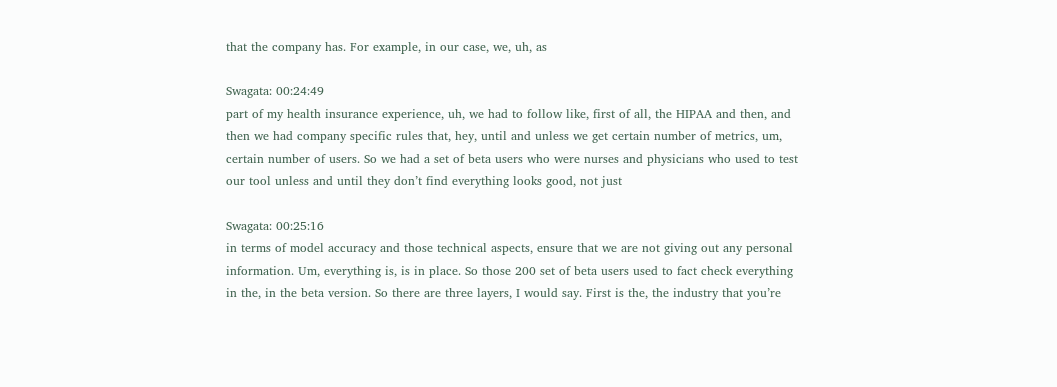that the company has. For example, in our case, we, uh, as

Swagata: 00:24:49
part of my health insurance experience, uh, we had to follow like, first of all, the HIPAA and then, and then we had company specific rules that, hey, until and unless we get certain number of metrics, um, certain number of users. So we had a set of beta users who were nurses and physicians who used to test our tool unless and until they don’t find everything looks good, not just

Swagata: 00:25:16
in terms of model accuracy and those technical aspects, ensure that we are not giving out any personal information. Um, everything is, is in place. So those 200 set of beta users used to fact check everything in the, in the beta version. So there are three layers, I would say. First is the, the industry that you’re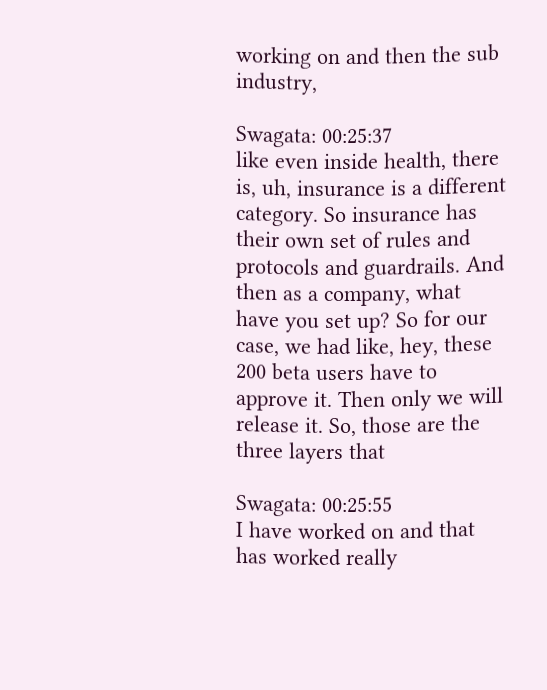working on and then the sub industry,

Swagata: 00:25:37
like even inside health, there is, uh, insurance is a different category. So insurance has their own set of rules and protocols and guardrails. And then as a company, what have you set up? So for our case, we had like, hey, these 200 beta users have to approve it. Then only we will release it. So, those are the three layers that

Swagata: 00:25:55
I have worked on and that has worked really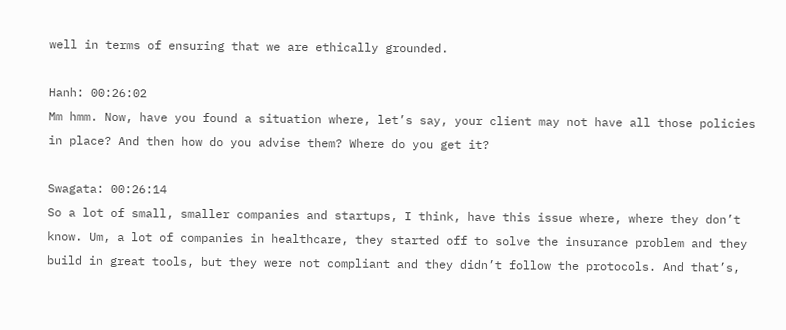well in terms of ensuring that we are ethically grounded.

Hanh: 00:26:02
Mm hmm. Now, have you found a situation where, let’s say, your client may not have all those policies in place? And then how do you advise them? Where do you get it?

Swagata: 00:26:14
So a lot of small, smaller companies and startups, I think, have this issue where, where they don’t know. Um, a lot of companies in healthcare, they started off to solve the insurance problem and they build in great tools, but they were not compliant and they didn’t follow the protocols. And that’s,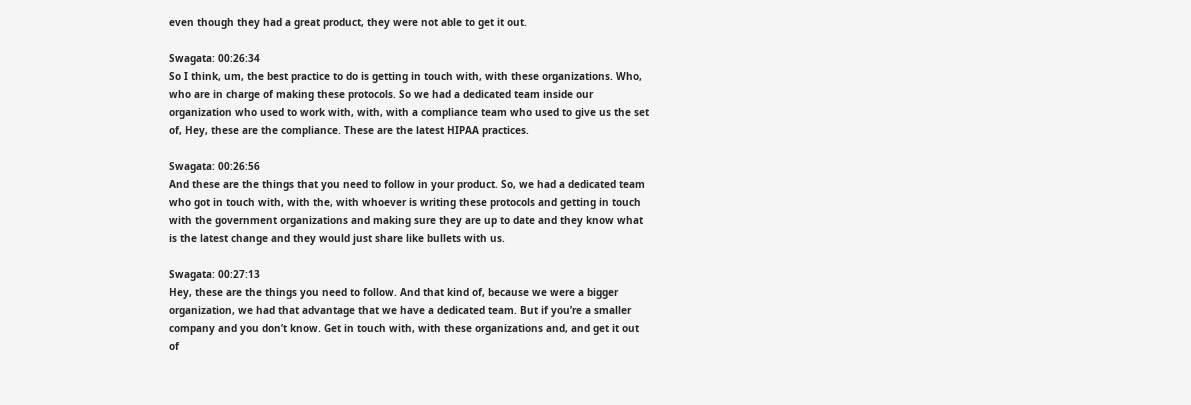even though they had a great product, they were not able to get it out.

Swagata: 00:26:34
So I think, um, the best practice to do is getting in touch with, with these organizations. Who, who are in charge of making these protocols. So we had a dedicated team inside our organization who used to work with, with, with a compliance team who used to give us the set of, Hey, these are the compliance. These are the latest HIPAA practices.

Swagata: 00:26:56
And these are the things that you need to follow in your product. So, we had a dedicated team who got in touch with, with the, with whoever is writing these protocols and getting in touch with the government organizations and making sure they are up to date and they know what is the latest change and they would just share like bullets with us.

Swagata: 00:27:13
Hey, these are the things you need to follow. And that kind of, because we were a bigger organization, we had that advantage that we have a dedicated team. But if you’re a smaller company and you don’t know. Get in touch with, with these organizations and, and get it out of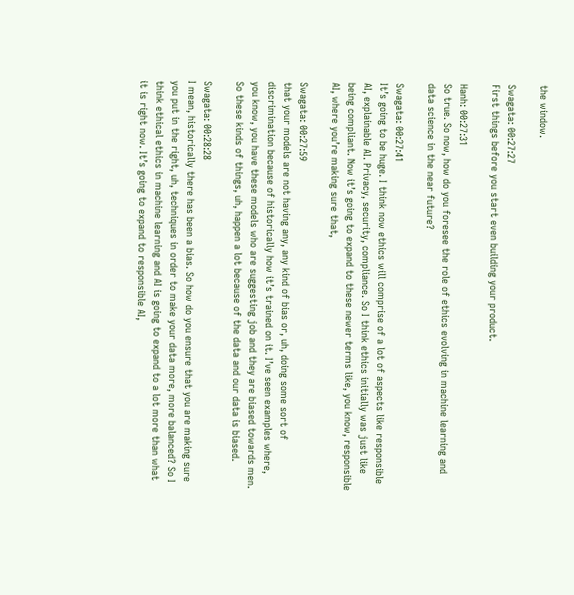the window.

Swagata: 00:27:27
First things before you start even building your product.

Hanh: 00:27:31
So true. So now, how do you foresee the role of ethics evolving in machine learning and data science in the near future?

Swagata: 00:27:41
It’s going to be huge. I think now ethics will comprise of a lot of aspects like responsible AI, explainable AI. Privacy, security, compliance. So I think ethics initially was just like being compliant. Now it’s going to expand to these newer terms like, you know, responsible AI, where you’re making sure that,

Swagata: 00:27:59
that your models are not having any, any kind of bias or, uh, doing some sort of discrimination because of historically how it’s trained on it. I’ve seen examples where, you know, you have these models who are suggesting job and they are biased towards men. So these kinds of things, uh, happen a lot because of the data and our data is biased.

Swagata: 00:28:28
I mean, historically there has been a bias. So how do you ensure that you are making sure you put in the right, uh, techniques in order to make your data more, more balanced? So I think ethical ethics in machine learning and AI is going to expand to a lot more than what it is right now. It’s going to expand to responsible AI,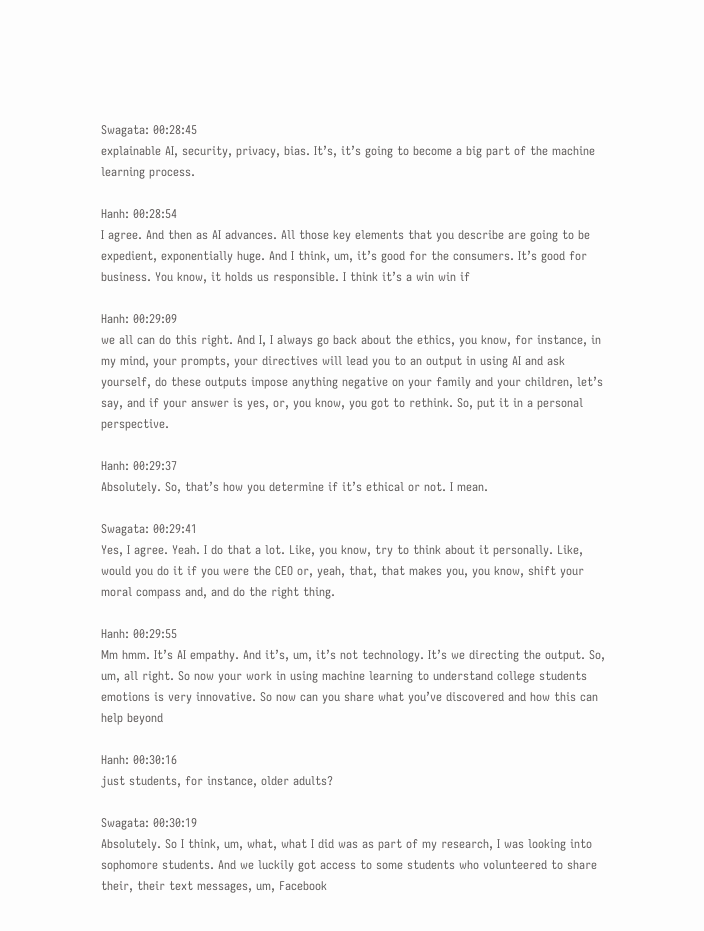Swagata: 00:28:45
explainable AI, security, privacy, bias. It’s, it’s going to become a big part of the machine learning process.

Hanh: 00:28:54
I agree. And then as AI advances. All those key elements that you describe are going to be expedient, exponentially huge. And I think, um, it’s good for the consumers. It’s good for business. You know, it holds us responsible. I think it’s a win win if

Hanh: 00:29:09
we all can do this right. And I, I always go back about the ethics, you know, for instance, in my mind, your prompts, your directives will lead you to an output in using AI and ask yourself, do these outputs impose anything negative on your family and your children, let’s say, and if your answer is yes, or, you know, you got to rethink. So, put it in a personal perspective.

Hanh: 00:29:37
Absolutely. So, that’s how you determine if it’s ethical or not. I mean.

Swagata: 00:29:41
Yes, I agree. Yeah. I do that a lot. Like, you know, try to think about it personally. Like, would you do it if you were the CEO or, yeah, that, that makes you, you know, shift your moral compass and, and do the right thing.

Hanh: 00:29:55
Mm hmm. It’s AI empathy. And it’s, um, it’s not technology. It’s we directing the output. So, um, all right. So now your work in using machine learning to understand college students emotions is very innovative. So now can you share what you’ve discovered and how this can help beyond

Hanh: 00:30:16
just students, for instance, older adults?

Swagata: 00:30:19
Absolutely. So I think, um, what, what I did was as part of my research, I was looking into sophomore students. And we luckily got access to some students who volunteered to share their, their text messages, um, Facebook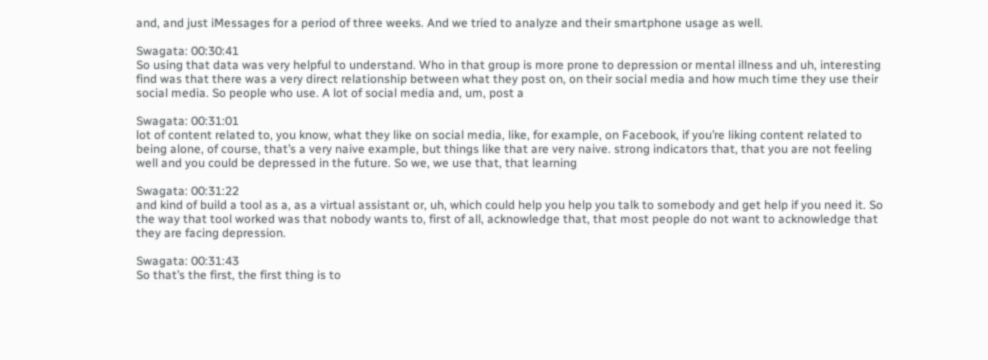and, and just iMessages for a period of three weeks. And we tried to analyze and their smartphone usage as well.

Swagata: 00:30:41
So using that data was very helpful to understand. Who in that group is more prone to depression or mental illness and uh, interesting find was that there was a very direct relationship between what they post on, on their social media and how much time they use their social media. So people who use. A lot of social media and, um, post a

Swagata: 00:31:01
lot of content related to, you know, what they like on social media, like, for example, on Facebook, if you’re liking content related to being alone, of course, that’s a very naive example, but things like that are very naive. strong indicators that, that you are not feeling well and you could be depressed in the future. So we, we use that, that learning

Swagata: 00:31:22
and kind of build a tool as a, as a virtual assistant or, uh, which could help you help you talk to somebody and get help if you need it. So the way that tool worked was that nobody wants to, first of all, acknowledge that, that most people do not want to acknowledge that they are facing depression.

Swagata: 00:31:43
So that’s the first, the first thing is to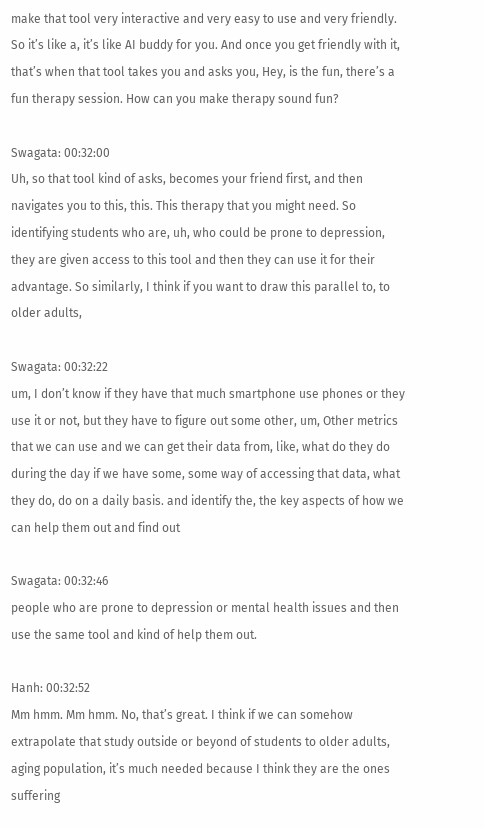make that tool very interactive and very easy to use and very friendly. So it’s like a, it’s like AI buddy for you. And once you get friendly with it, that’s when that tool takes you and asks you, Hey, is the fun, there’s a fun therapy session. How can you make therapy sound fun?

Swagata: 00:32:00
Uh, so that tool kind of asks, becomes your friend first, and then navigates you to this, this. This therapy that you might need. So identifying students who are, uh, who could be prone to depression, they are given access to this tool and then they can use it for their advantage. So similarly, I think if you want to draw this parallel to, to older adults,

Swagata: 00:32:22
um, I don’t know if they have that much smartphone use phones or they use it or not, but they have to figure out some other, um, Other metrics that we can use and we can get their data from, like, what do they do during the day if we have some, some way of accessing that data, what they do, do on a daily basis. and identify the, the key aspects of how we can help them out and find out

Swagata: 00:32:46
people who are prone to depression or mental health issues and then use the same tool and kind of help them out.

Hanh: 00:32:52
Mm hmm. Mm hmm. No, that’s great. I think if we can somehow extrapolate that study outside or beyond of students to older adults, aging population, it’s much needed because I think they are the ones suffering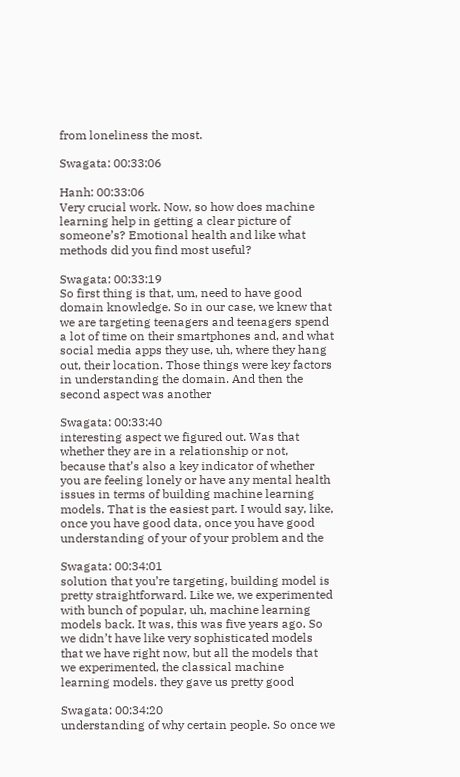from loneliness the most.

Swagata: 00:33:06

Hanh: 00:33:06
Very crucial work. Now, so how does machine learning help in getting a clear picture of someone’s? Emotional health and like what methods did you find most useful?

Swagata: 00:33:19
So first thing is that, um, need to have good domain knowledge. So in our case, we knew that we are targeting teenagers and teenagers spend a lot of time on their smartphones and, and what social media apps they use, uh, where they hang out, their location. Those things were key factors in understanding the domain. And then the second aspect was another

Swagata: 00:33:40
interesting aspect we figured out. Was that whether they are in a relationship or not, because that’s also a key indicator of whether you are feeling lonely or have any mental health issues in terms of building machine learning models. That is the easiest part. I would say, like, once you have good data, once you have good understanding of your of your problem and the

Swagata: 00:34:01
solution that you’re targeting, building model is pretty straightforward. Like we, we experimented with bunch of popular, uh, machine learning models back. It was, this was five years ago. So we didn’t have like very sophisticated models that we have right now, but all the models that we experimented, the classical machine learning models. they gave us pretty good

Swagata: 00:34:20
understanding of why certain people. So once we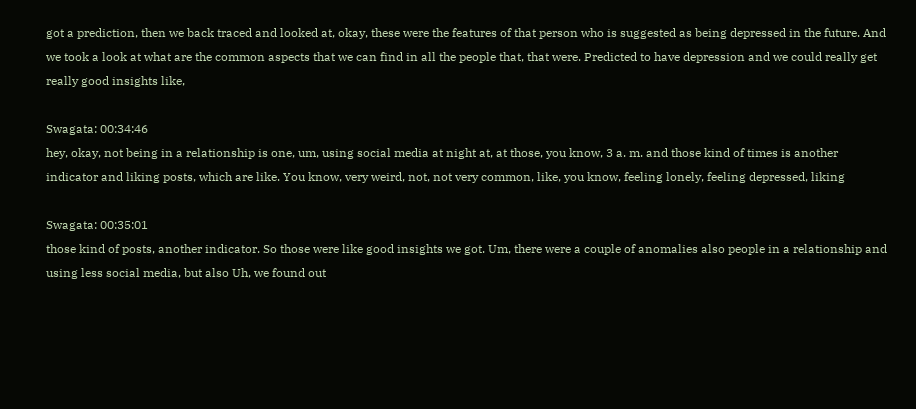got a prediction, then we back traced and looked at, okay, these were the features of that person who is suggested as being depressed in the future. And we took a look at what are the common aspects that we can find in all the people that, that were. Predicted to have depression and we could really get really good insights like,

Swagata: 00:34:46
hey, okay, not being in a relationship is one, um, using social media at night at, at those, you know, 3 a. m. and those kind of times is another indicator and liking posts, which are like. You know, very weird, not, not very common, like, you know, feeling lonely, feeling depressed, liking

Swagata: 00:35:01
those kind of posts, another indicator. So those were like good insights we got. Um, there were a couple of anomalies also people in a relationship and using less social media, but also Uh, we found out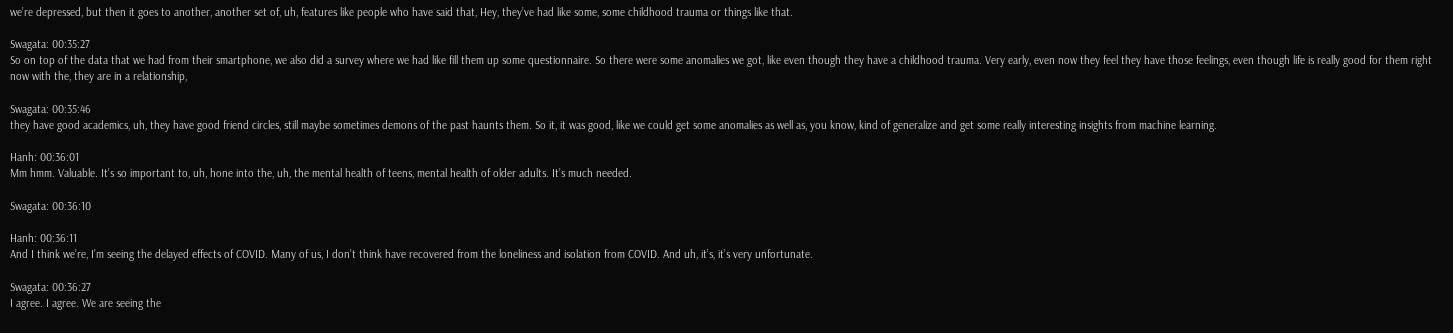we’re depressed, but then it goes to another, another set of, uh, features like people who have said that, Hey, they’ve had like some, some childhood trauma or things like that.

Swagata: 00:35:27
So on top of the data that we had from their smartphone, we also did a survey where we had like fill them up some questionnaire. So there were some anomalies we got, like even though they have a childhood trauma. Very early, even now they feel they have those feelings, even though life is really good for them right now with the, they are in a relationship,

Swagata: 00:35:46
they have good academics, uh, they have good friend circles, still maybe sometimes demons of the past haunts them. So it, it was good, like we could get some anomalies as well as, you know, kind of generalize and get some really interesting insights from machine learning.

Hanh: 00:36:01
Mm hmm. Valuable. It’s so important to, uh, hone into the, uh, the mental health of teens, mental health of older adults. It’s much needed.

Swagata: 00:36:10

Hanh: 00:36:11
And I think we’re, I’m seeing the delayed effects of COVID. Many of us, I don’t think have recovered from the loneliness and isolation from COVID. And uh, it’s, it’s very unfortunate.

Swagata: 00:36:27
I agree. I agree. We are seeing the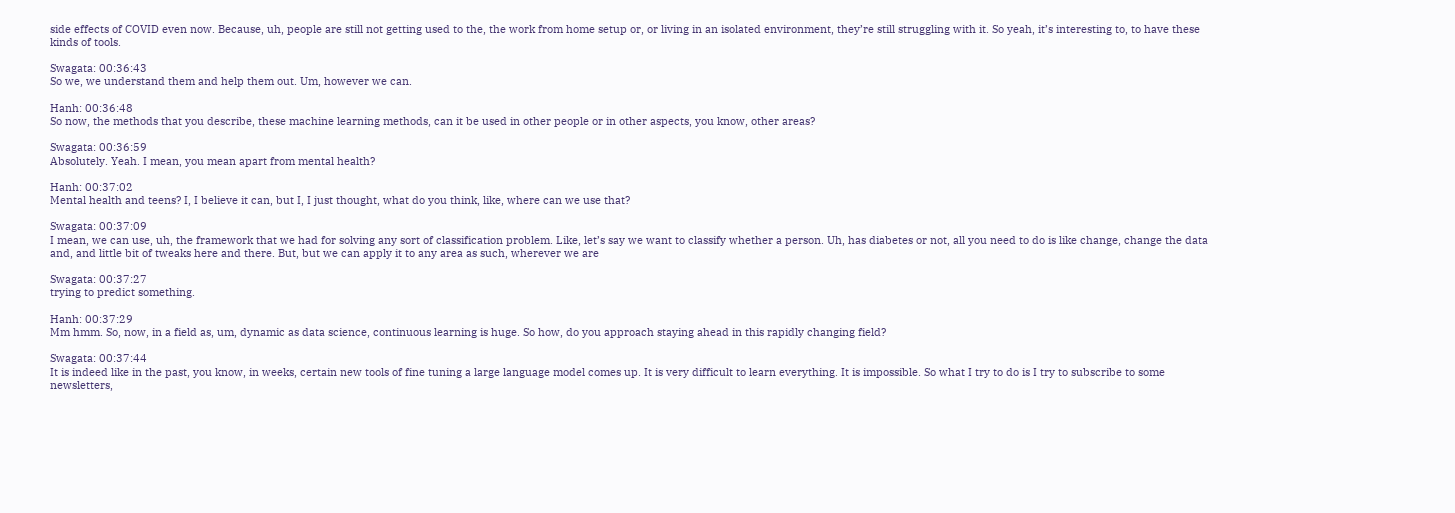side effects of COVID even now. Because, uh, people are still not getting used to the, the work from home setup or, or living in an isolated environment, they’re still struggling with it. So yeah, it’s interesting to, to have these kinds of tools.

Swagata: 00:36:43
So we, we understand them and help them out. Um, however we can.

Hanh: 00:36:48
So now, the methods that you describe, these machine learning methods, can it be used in other people or in other aspects, you know, other areas?

Swagata: 00:36:59
Absolutely. Yeah. I mean, you mean apart from mental health?

Hanh: 00:37:02
Mental health and teens? I, I believe it can, but I, I just thought, what do you think, like, where can we use that?

Swagata: 00:37:09
I mean, we can use, uh, the framework that we had for solving any sort of classification problem. Like, let’s say we want to classify whether a person. Uh, has diabetes or not, all you need to do is like change, change the data and, and little bit of tweaks here and there. But, but we can apply it to any area as such, wherever we are

Swagata: 00:37:27
trying to predict something.

Hanh: 00:37:29
Mm hmm. So, now, in a field as, um, dynamic as data science, continuous learning is huge. So how, do you approach staying ahead in this rapidly changing field?

Swagata: 00:37:44
It is indeed like in the past, you know, in weeks, certain new tools of fine tuning a large language model comes up. It is very difficult to learn everything. It is impossible. So what I try to do is I try to subscribe to some newsletters,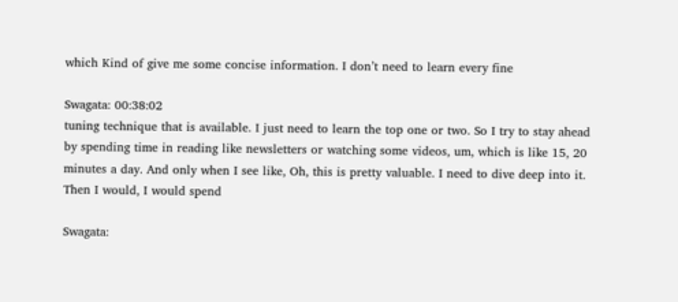which Kind of give me some concise information. I don’t need to learn every fine

Swagata: 00:38:02
tuning technique that is available. I just need to learn the top one or two. So I try to stay ahead by spending time in reading like newsletters or watching some videos, um, which is like 15, 20 minutes a day. And only when I see like, Oh, this is pretty valuable. I need to dive deep into it. Then I would, I would spend

Swagata: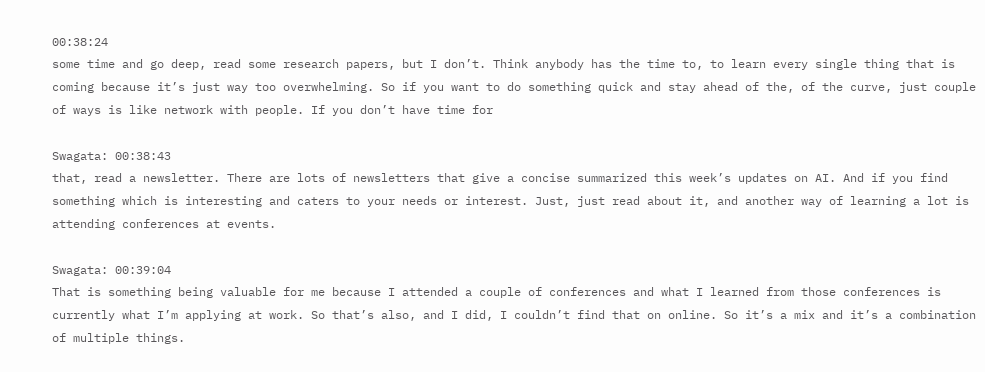00:38:24
some time and go deep, read some research papers, but I don’t. Think anybody has the time to, to learn every single thing that is coming because it’s just way too overwhelming. So if you want to do something quick and stay ahead of the, of the curve, just couple of ways is like network with people. If you don’t have time for

Swagata: 00:38:43
that, read a newsletter. There are lots of newsletters that give a concise summarized this week’s updates on AI. And if you find something which is interesting and caters to your needs or interest. Just, just read about it, and another way of learning a lot is attending conferences at events.

Swagata: 00:39:04
That is something being valuable for me because I attended a couple of conferences and what I learned from those conferences is currently what I’m applying at work. So that’s also, and I did, I couldn’t find that on online. So it’s a mix and it’s a combination of multiple things.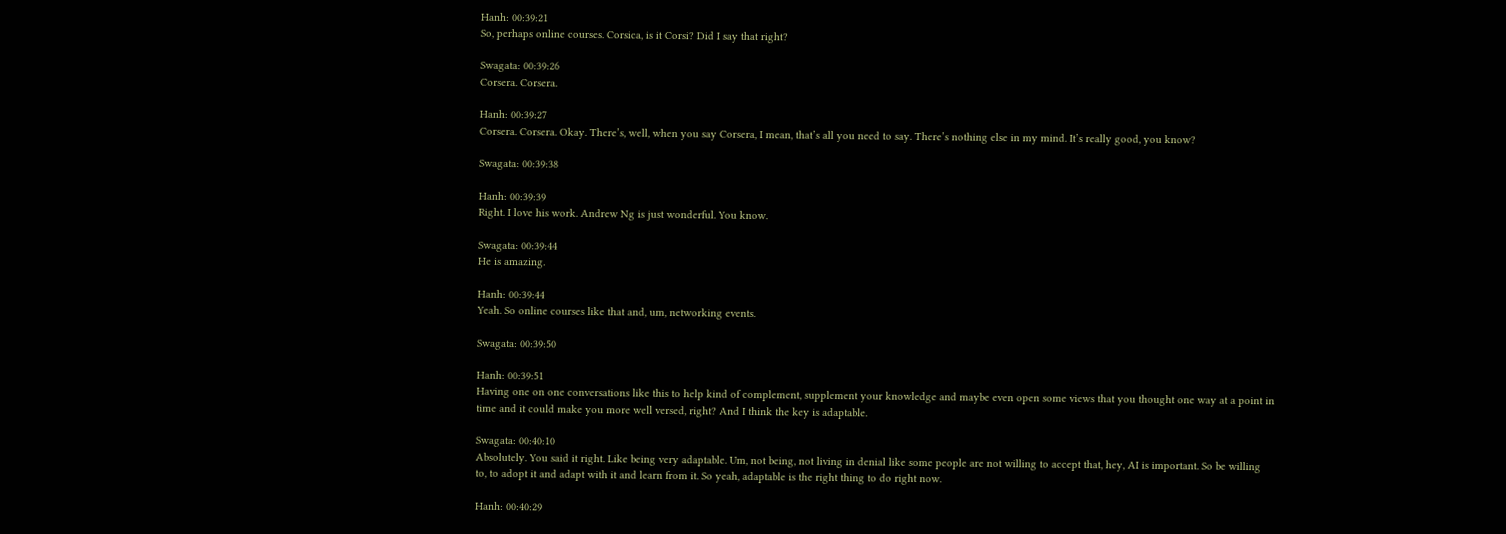Hanh: 00:39:21
So, perhaps online courses. Corsica, is it Corsi? Did I say that right?

Swagata: 00:39:26
Corsera. Corsera.

Hanh: 00:39:27
Corsera. Corsera. Okay. There’s, well, when you say Corsera, I mean, that’s all you need to say. There’s nothing else in my mind. It’s really good, you know?

Swagata: 00:39:38

Hanh: 00:39:39
Right. I love his work. Andrew Ng is just wonderful. You know.

Swagata: 00:39:44
He is amazing.

Hanh: 00:39:44
Yeah. So online courses like that and, um, networking events.

Swagata: 00:39:50

Hanh: 00:39:51
Having one on one conversations like this to help kind of complement, supplement your knowledge and maybe even open some views that you thought one way at a point in time and it could make you more well versed, right? And I think the key is adaptable.

Swagata: 00:40:10
Absolutely. You said it right. Like being very adaptable. Um, not being, not living in denial like some people are not willing to accept that, hey, AI is important. So be willing to, to adopt it and adapt with it and learn from it. So yeah, adaptable is the right thing to do right now.

Hanh: 00:40:29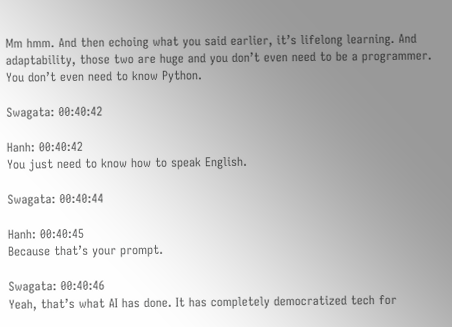Mm hmm. And then echoing what you said earlier, it’s lifelong learning. And adaptability, those two are huge and you don’t even need to be a programmer. You don’t even need to know Python.

Swagata: 00:40:42

Hanh: 00:40:42
You just need to know how to speak English.

Swagata: 00:40:44

Hanh: 00:40:45
Because that’s your prompt.

Swagata: 00:40:46
Yeah, that’s what AI has done. It has completely democratized tech for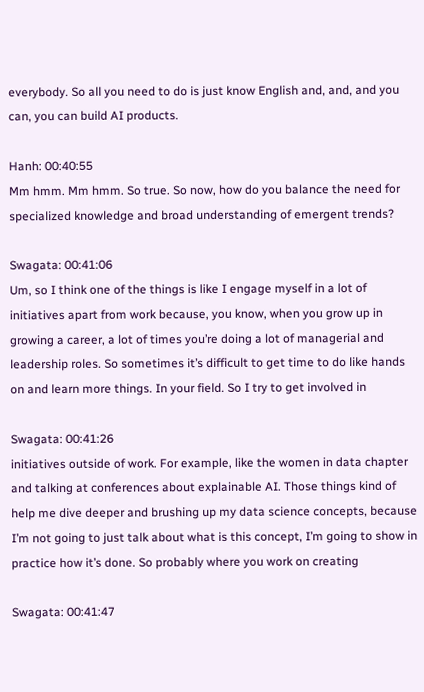everybody. So all you need to do is just know English and, and, and you can, you can build AI products.

Hanh: 00:40:55
Mm hmm. Mm hmm. So true. So now, how do you balance the need for specialized knowledge and broad understanding of emergent trends?

Swagata: 00:41:06
Um, so I think one of the things is like I engage myself in a lot of initiatives apart from work because, you know, when you grow up in growing a career, a lot of times you’re doing a lot of managerial and leadership roles. So sometimes it’s difficult to get time to do like hands on and learn more things. In your field. So I try to get involved in

Swagata: 00:41:26
initiatives outside of work. For example, like the women in data chapter and talking at conferences about explainable AI. Those things kind of help me dive deeper and brushing up my data science concepts, because I’m not going to just talk about what is this concept, I’m going to show in practice how it’s done. So probably where you work on creating

Swagata: 00:41:47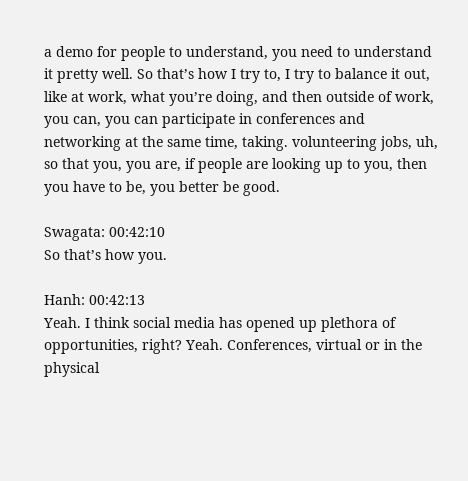a demo for people to understand, you need to understand it pretty well. So that’s how I try to, I try to balance it out, like at work, what you’re doing, and then outside of work, you can, you can participate in conferences and networking at the same time, taking. volunteering jobs, uh, so that you, you are, if people are looking up to you, then you have to be, you better be good.

Swagata: 00:42:10
So that’s how you.

Hanh: 00:42:13
Yeah. I think social media has opened up plethora of opportunities, right? Yeah. Conferences, virtual or in the physical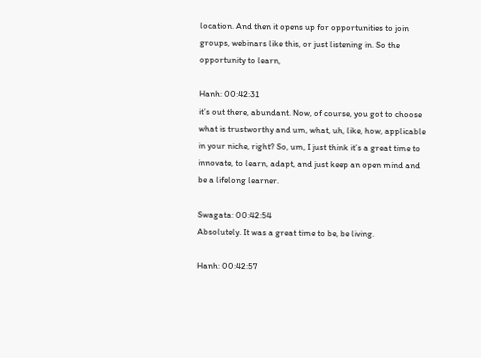location. And then it opens up for opportunities to join groups, webinars like this, or just listening in. So the opportunity to learn,

Hanh: 00:42:31
it’s out there, abundant. Now, of course, you got to choose what is trustworthy and um, what, uh, like, how, applicable in your niche, right? So, um, I just think it’s a great time to innovate, to learn, adapt, and just keep an open mind and be a lifelong learner.

Swagata: 00:42:54
Absolutely. It was a great time to be, be living.

Hanh: 00:42:57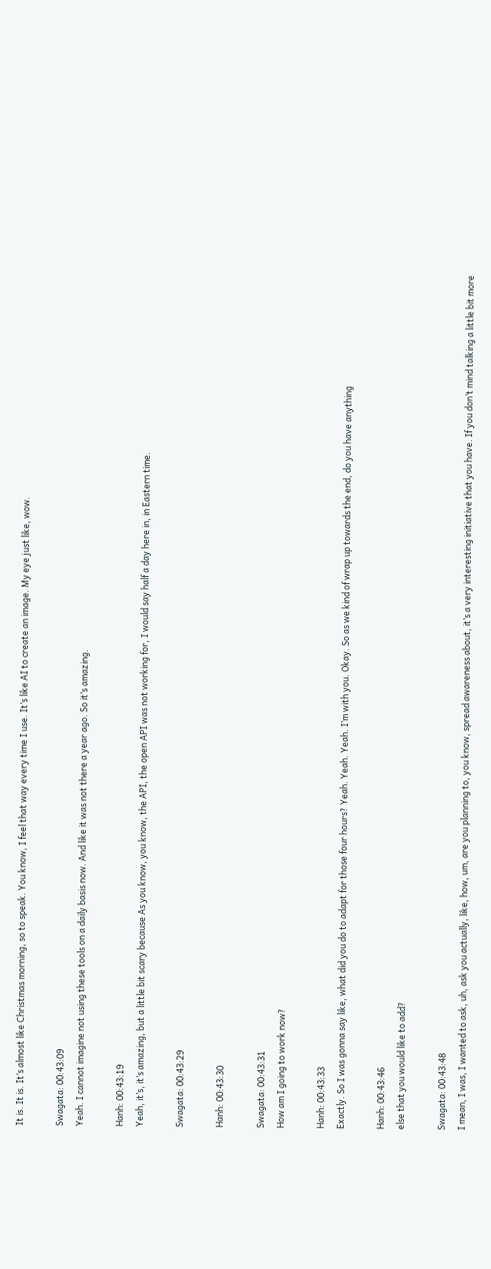It is. It is. It’s almost like Christmas morning, so to speak. You know, I feel that way every time I use. It’s like AI to create an image. My eye just like, wow.

Swagata: 00:43:09
Yeah. I cannot imagine not using these tools on a daily basis now. And like it was not there a year ago. So it’s amazing.

Hanh: 00:43:19
Yeah, it’s, it’s amazing, but a little bit scary because As you know, you know, the API, the open API was not working for, I would say half a day here in, in Eastern time.

Swagata: 00:43:29

Hanh: 00:43:30

Swagata: 00:43:31
How am I going to work now?

Hanh: 00:43:33
Exactly. So I was gonna say like, what did you do to adapt for those four hours? Yeah. Yeah. Yeah. I’m with you. Okay. So as we kind of wrap up towards the end, do you have anything

Hanh: 00:43:46
else that you would like to add?

Swagata: 00:43:48
I mean, I was, I wanted to ask, uh, ask you actually, like, how, um, are you planning to, you know, spread awareness about, it’s a very interesting initiative that you have. If you don’t mind talking a little bit more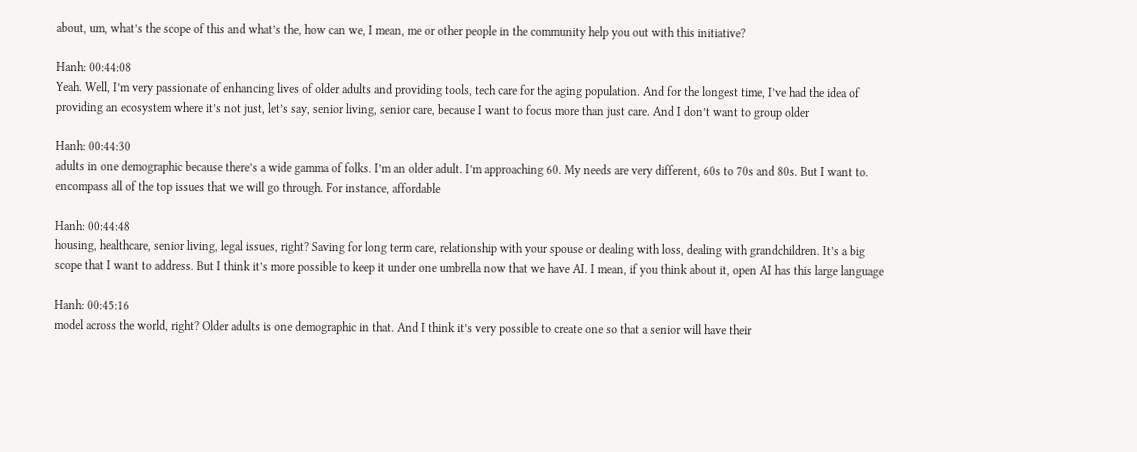about, um, what’s the scope of this and what’s the, how can we, I mean, me or other people in the community help you out with this initiative?

Hanh: 00:44:08
Yeah. Well, I’m very passionate of enhancing lives of older adults and providing tools, tech care for the aging population. And for the longest time, I’ve had the idea of providing an ecosystem where it’s not just, let’s say, senior living, senior care, because I want to focus more than just care. And I don’t want to group older

Hanh: 00:44:30
adults in one demographic because there’s a wide gamma of folks. I’m an older adult. I’m approaching 60. My needs are very different, 60s to 70s and 80s. But I want to. encompass all of the top issues that we will go through. For instance, affordable

Hanh: 00:44:48
housing, healthcare, senior living, legal issues, right? Saving for long term care, relationship with your spouse or dealing with loss, dealing with grandchildren. It’s a big scope that I want to address. But I think it’s more possible to keep it under one umbrella now that we have AI. I mean, if you think about it, open AI has this large language

Hanh: 00:45:16
model across the world, right? Older adults is one demographic in that. And I think it’s very possible to create one so that a senior will have their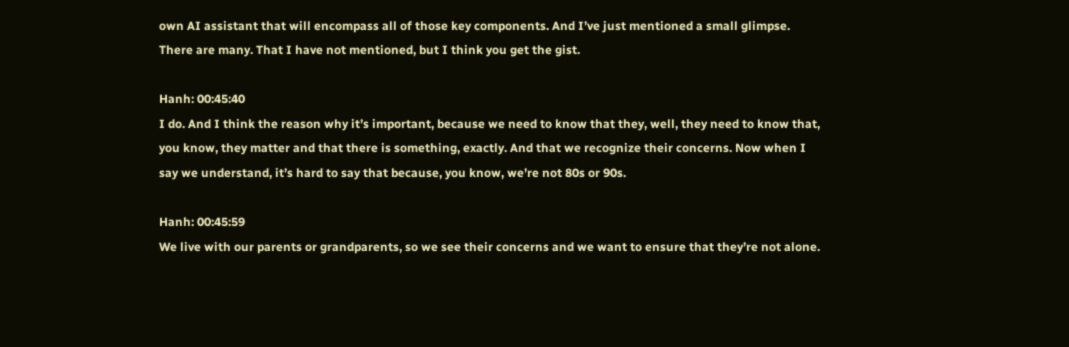own AI assistant that will encompass all of those key components. And I’ve just mentioned a small glimpse. There are many. That I have not mentioned, but I think you get the gist.

Hanh: 00:45:40
I do. And I think the reason why it’s important, because we need to know that they, well, they need to know that, you know, they matter and that there is something, exactly. And that we recognize their concerns. Now when I say we understand, it’s hard to say that because, you know, we’re not 80s or 90s.

Hanh: 00:45:59
We live with our parents or grandparents, so we see their concerns and we want to ensure that they’re not alone.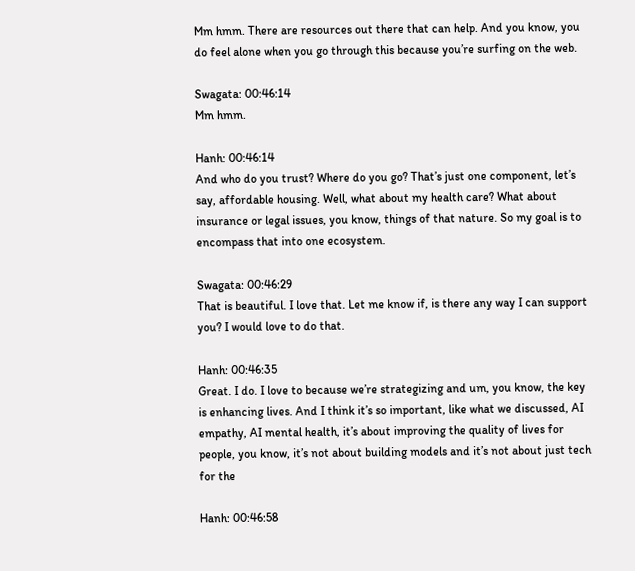Mm hmm. There are resources out there that can help. And you know, you do feel alone when you go through this because you’re surfing on the web.

Swagata: 00:46:14
Mm hmm.

Hanh: 00:46:14
And who do you trust? Where do you go? That’s just one component, let’s say, affordable housing. Well, what about my health care? What about insurance or legal issues, you know, things of that nature. So my goal is to encompass that into one ecosystem.

Swagata: 00:46:29
That is beautiful. I love that. Let me know if, is there any way I can support you? I would love to do that.

Hanh: 00:46:35
Great. I do. I love to because we’re strategizing and um, you know, the key is enhancing lives. And I think it’s so important, like what we discussed, AI empathy, AI mental health, it’s about improving the quality of lives for people, you know, it’s not about building models and it’s not about just tech for the

Hanh: 00:46:58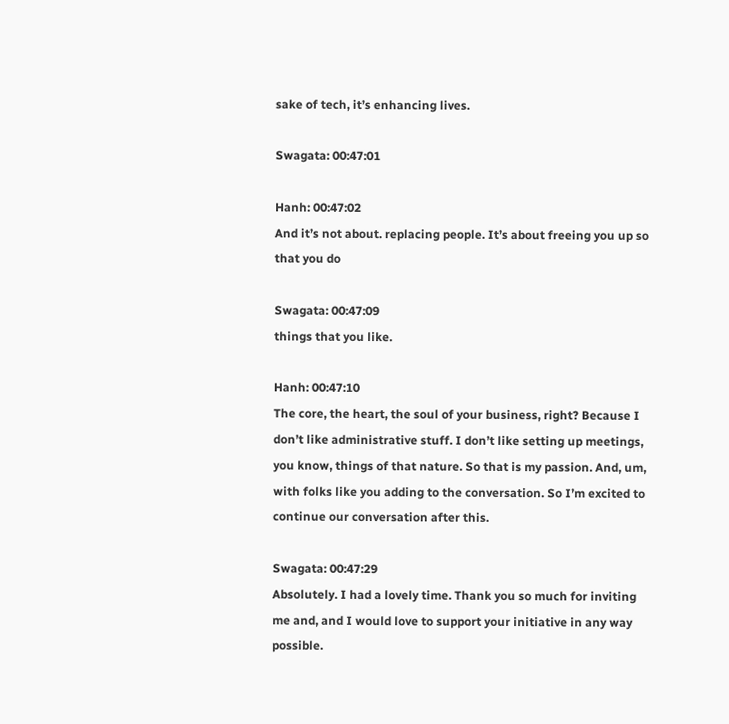sake of tech, it’s enhancing lives.

Swagata: 00:47:01

Hanh: 00:47:02
And it’s not about. replacing people. It’s about freeing you up so that you do

Swagata: 00:47:09
things that you like.

Hanh: 00:47:10
The core, the heart, the soul of your business, right? Because I don’t like administrative stuff. I don’t like setting up meetings, you know, things of that nature. So that is my passion. And, um, with folks like you adding to the conversation. So I’m excited to continue our conversation after this.

Swagata: 00:47:29
Absolutely. I had a lovely time. Thank you so much for inviting me and, and I would love to support your initiative in any way possible.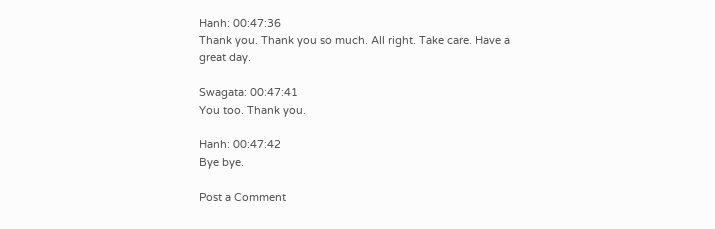Hanh: 00:47:36
Thank you. Thank you so much. All right. Take care. Have a great day.

Swagata: 00:47:41
You too. Thank you.

Hanh: 00:47:42
Bye bye.

Post a Comment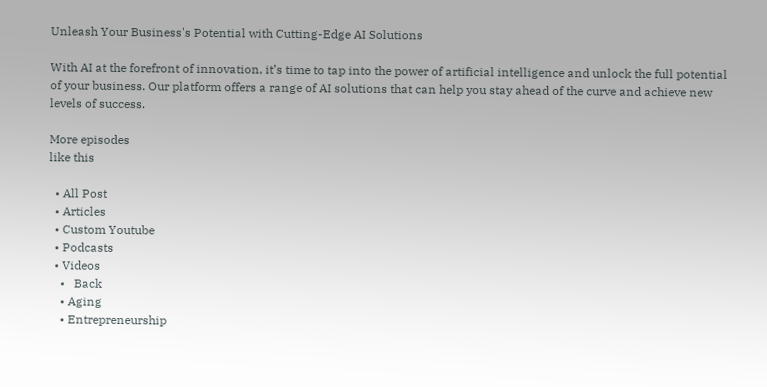Unleash Your Business's Potential with Cutting-Edge AI Solutions

With AI at the forefront of innovation, it’s time to tap into the power of artificial intelligence and unlock the full potential of your business. Our platform offers a range of AI solutions that can help you stay ahead of the curve and achieve new levels of success.

More episodes
like this

  • All Post
  • Articles
  • Custom Youtube
  • Podcasts
  • Videos
    •   Back
    • Aging
    • Entrepreneurship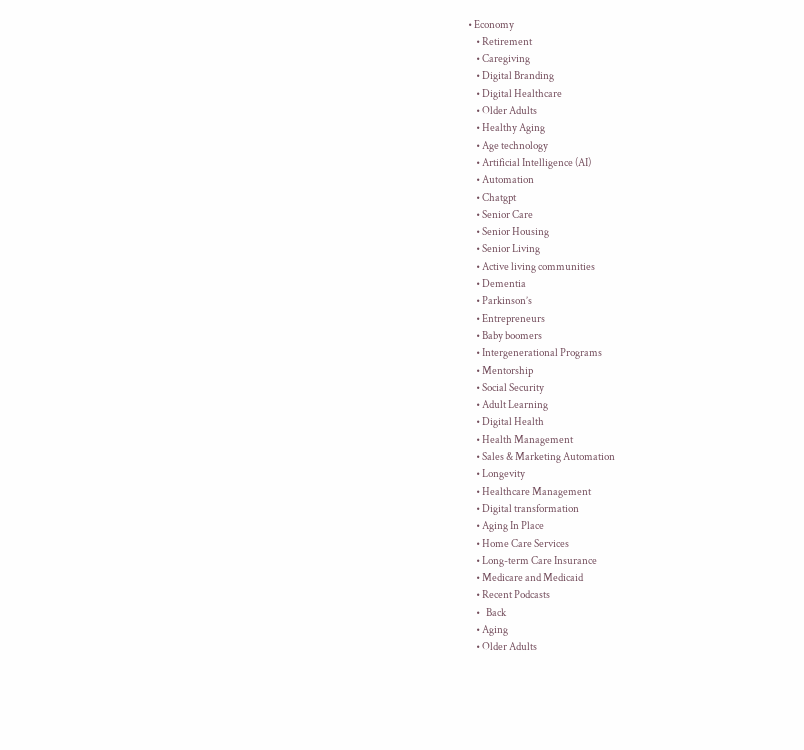• Economy
    • Retirement
    • Caregiving
    • Digital Branding
    • Digital Healthcare
    • Older Adults
    • Healthy Aging
    • Age technology
    • Artificial Intelligence (AI)
    • Automation
    • Chatgpt
    • Senior Care
    • Senior Housing
    • Senior Living
    • Active living communities
    • Dementia
    • Parkinson’s
    • Entrepreneurs
    • Baby boomers
    • Intergenerational Programs
    • Mentorship
    • Social Security
    • Adult Learning
    • Digital Health
    • Health Management
    • Sales & Marketing Automation
    • Longevity
    • Healthcare Management
    • Digital transformation
    • Aging In Place
    • Home Care Services
    • Long-term Care Insurance
    • Medicare and Medicaid
    • Recent Podcasts
    •   Back
    • Aging
    • Older Adults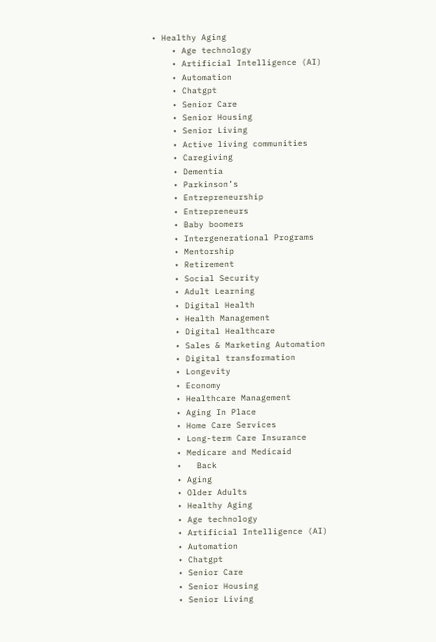• Healthy Aging
    • Age technology
    • Artificial Intelligence (AI)
    • Automation
    • Chatgpt
    • Senior Care
    • Senior Housing
    • Senior Living
    • Active living communities
    • Caregiving
    • Dementia
    • Parkinson’s
    • Entrepreneurship
    • Entrepreneurs
    • Baby boomers
    • Intergenerational Programs
    • Mentorship
    • Retirement
    • Social Security
    • Adult Learning
    • Digital Health
    • Health Management
    • Digital Healthcare
    • Sales & Marketing Automation
    • Digital transformation
    • Longevity
    • Economy
    • Healthcare Management
    • Aging In Place
    • Home Care Services
    • Long-term Care Insurance
    • Medicare and Medicaid
    •   Back
    • Aging
    • Older Adults
    • Healthy Aging
    • Age technology
    • Artificial Intelligence (AI)
    • Automation
    • Chatgpt
    • Senior Care
    • Senior Housing
    • Senior Living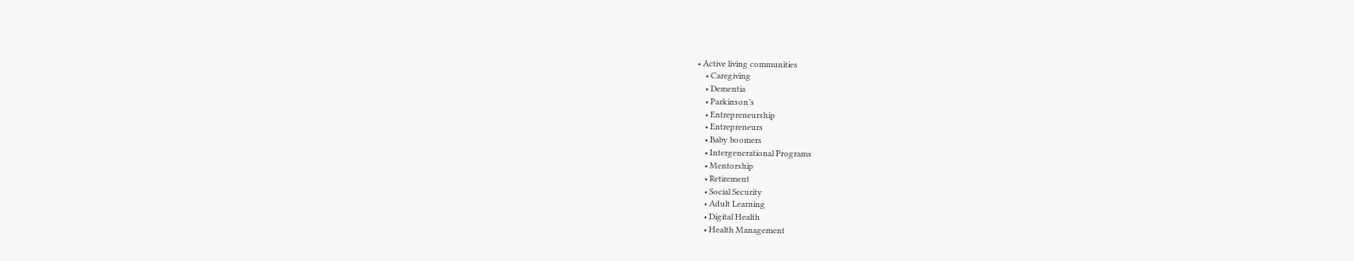• Active living communities
    • Caregiving
    • Dementia
    • Parkinson’s
    • Entrepreneurship
    • Entrepreneurs
    • Baby boomers
    • Intergenerational Programs
    • Mentorship
    • Retirement
    • Social Security
    • Adult Learning
    • Digital Health
    • Health Management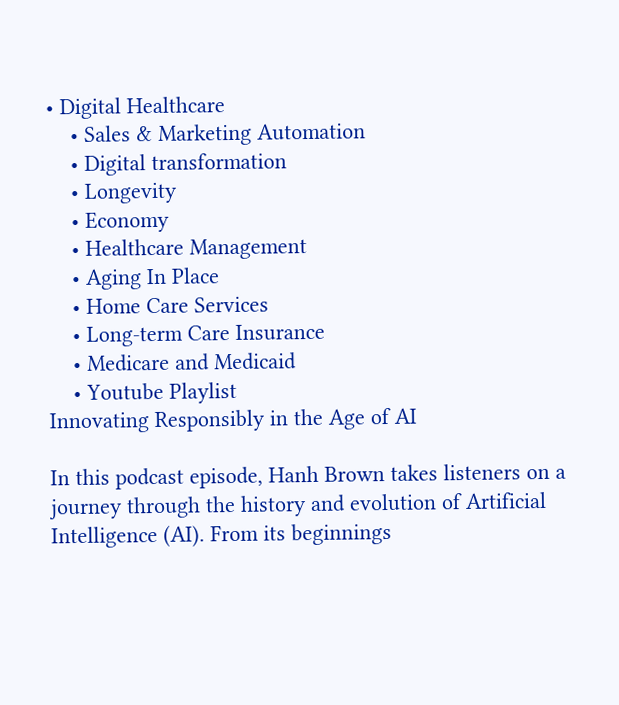• Digital Healthcare
    • Sales & Marketing Automation
    • Digital transformation
    • Longevity
    • Economy
    • Healthcare Management
    • Aging In Place
    • Home Care Services
    • Long-term Care Insurance
    • Medicare and Medicaid
    • Youtube Playlist
Innovating Responsibly in the Age of AI

In this podcast episode, Hanh Brown takes listeners on a journey through the history and evolution of Artificial Intelligence (AI). From its beginnings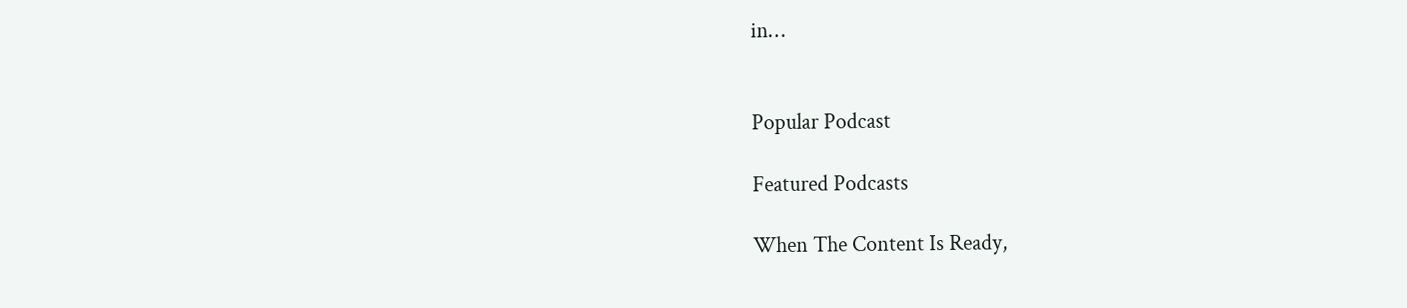in…


Popular Podcast

Featured Podcasts

When The Content Is Ready,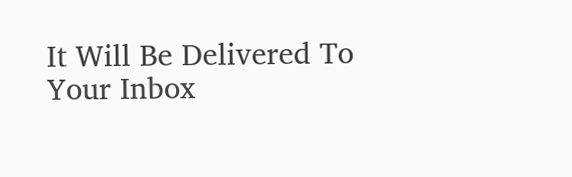It Will Be Delivered To Your Inbox